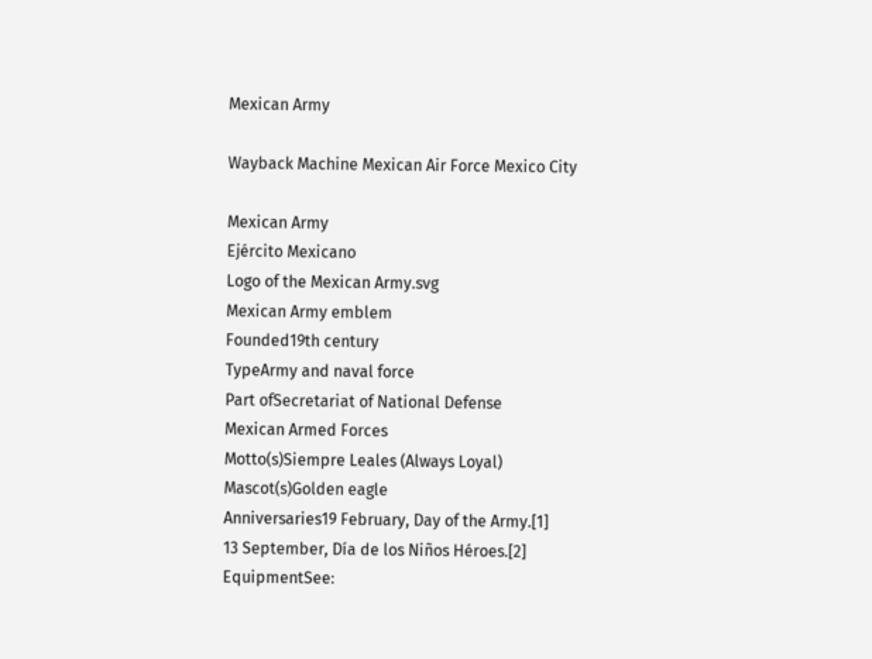Mexican Army

Wayback Machine Mexican Air Force Mexico City

Mexican Army
Ejército Mexicano
Logo of the Mexican Army.svg
Mexican Army emblem
Founded19th century
TypeArmy and naval force
Part ofSecretariat of National Defense
Mexican Armed Forces
Motto(s)Siempre Leales (Always Loyal)
Mascot(s)Golden eagle
Anniversaries19 February, Day of the Army.[1]
13 September, Día de los Niños Héroes.[2]
EquipmentSee: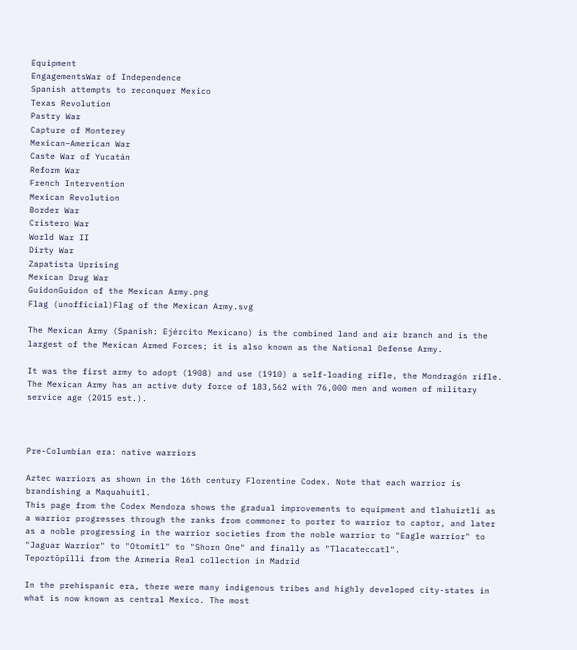Equipment
EngagementsWar of Independence
Spanish attempts to reconquer Mexico
Texas Revolution
Pastry War
Capture of Monterey
Mexican–American War
Caste War of Yucatán
Reform War
French Intervention
Mexican Revolution
Border War
Cristero War
World War II
Dirty War
Zapatista Uprising
Mexican Drug War
GuidonGuidon of the Mexican Army.png
Flag (unofficial)Flag of the Mexican Army.svg

The Mexican Army (Spanish: Ejército Mexicano) is the combined land and air branch and is the largest of the Mexican Armed Forces; it is also known as the National Defense Army.

It was the first army to adopt (1908) and use (1910) a self-loading rifle, the Mondragón rifle. The Mexican Army has an active duty force of 183,562 with 76,000 men and women of military service age (2015 est.).



Pre-Columbian era: native warriors

Aztec warriors as shown in the 16th century Florentine Codex. Note that each warrior is brandishing a Maquahuitl.
This page from the Codex Mendoza shows the gradual improvements to equipment and tlahuiztli as a warrior progresses through the ranks from commoner to porter to warrior to captor, and later as a noble progressing in the warrior societies from the noble warrior to "Eagle warrior" to "Jaguar Warrior" to "Otomitl" to "Shorn One" and finally as "Tlacateccatl".
Tepoztōpīlli from the Armeria Real collection in Madrid

In the prehispanic era, there were many indigenous tribes and highly developed city-states in what is now known as central Mexico. The most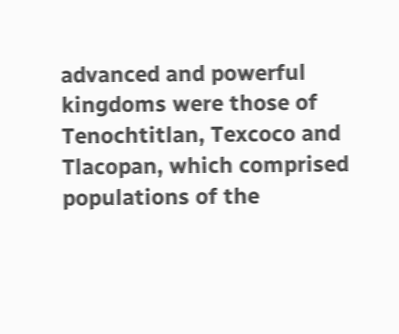advanced and powerful kingdoms were those of Tenochtitlan, Texcoco and Tlacopan, which comprised populations of the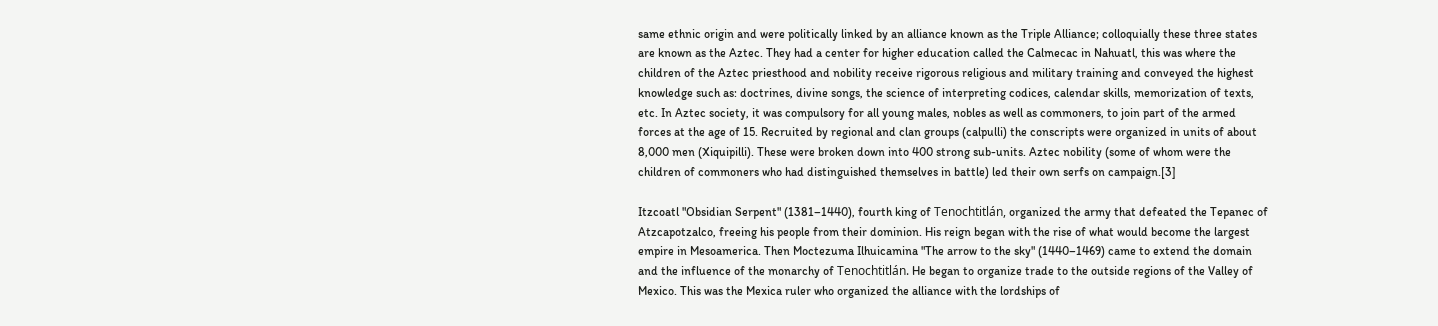same ethnic origin and were politically linked by an alliance known as the Triple Alliance; colloquially these three states are known as the Aztec. They had a center for higher education called the Calmecac in Nahuatl, this was where the children of the Aztec priesthood and nobility receive rigorous religious and military training and conveyed the highest knowledge such as: doctrines, divine songs, the science of interpreting codices, calendar skills, memorization of texts, etc. In Aztec society, it was compulsory for all young males, nobles as well as commoners, to join part of the armed forces at the age of 15. Recruited by regional and clan groups (calpulli) the conscripts were organized in units of about 8,000 men (Xiquipilli). These were broken down into 400 strong sub-units. Aztec nobility (some of whom were the children of commoners who had distinguished themselves in battle) led their own serfs on campaign.[3]

Itzcoatl "Obsidian Serpent" (1381–1440), fourth king of Tenochtitlán, organized the army that defeated the Tepanec of Atzcapotzalco, freeing his people from their dominion. His reign began with the rise of what would become the largest empire in Mesoamerica. Then Moctezuma Ilhuicamina "The arrow to the sky" (1440–1469) came to extend the domain and the influence of the monarchy of Tenochtitlán. He began to organize trade to the outside regions of the Valley of Mexico. This was the Mexica ruler who organized the alliance with the lordships of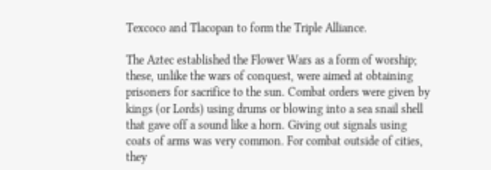Texcoco and Tlacopan to form the Triple Alliance.

The Aztec established the Flower Wars as a form of worship; these, unlike the wars of conquest, were aimed at obtaining prisoners for sacrifice to the sun. Combat orders were given by kings (or Lords) using drums or blowing into a sea snail shell that gave off a sound like a horn. Giving out signals using coats of arms was very common. For combat outside of cities, they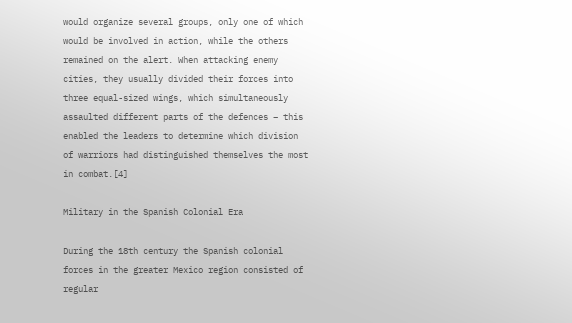would organize several groups, only one of which would be involved in action, while the others remained on the alert. When attacking enemy cities, they usually divided their forces into three equal-sized wings, which simultaneously assaulted different parts of the defences – this enabled the leaders to determine which division of warriors had distinguished themselves the most in combat.[4]

Military in the Spanish Colonial Era

During the 18th century the Spanish colonial forces in the greater Mexico region consisted of regular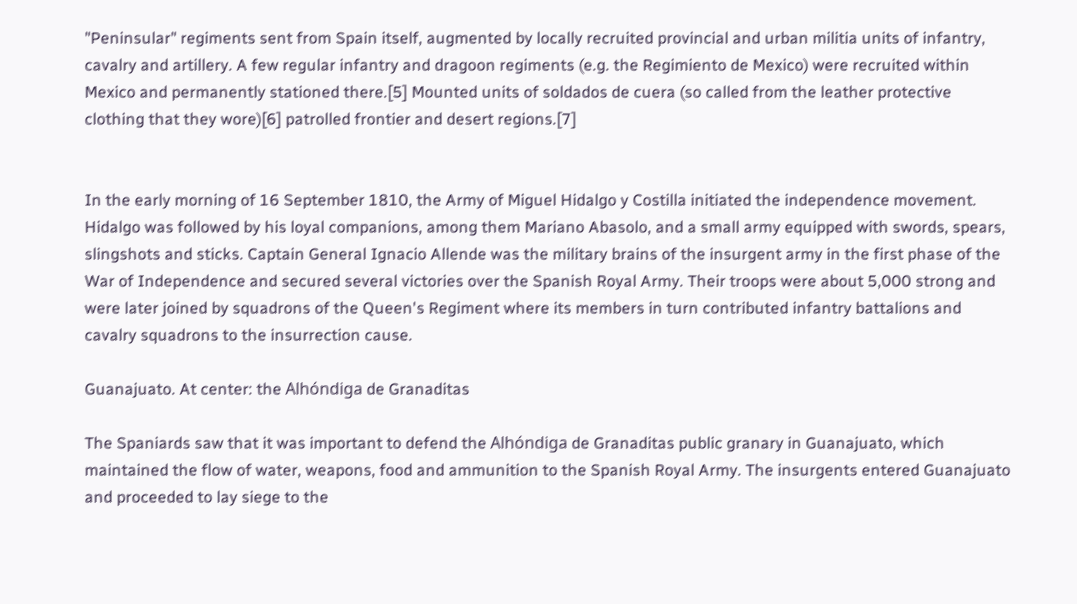"Peninsular" regiments sent from Spain itself, augmented by locally recruited provincial and urban militia units of infantry, cavalry and artillery. A few regular infantry and dragoon regiments (e.g. the Regimiento de Mexico) were recruited within Mexico and permanently stationed there.[5] Mounted units of soldados de cuera (so called from the leather protective clothing that they wore)[6] patrolled frontier and desert regions.[7]


In the early morning of 16 September 1810, the Army of Miguel Hidalgo y Costilla initiated the independence movement. Hidalgo was followed by his loyal companions, among them Mariano Abasolo, and a small army equipped with swords, spears, slingshots and sticks. Captain General Ignacio Allende was the military brains of the insurgent army in the first phase of the War of Independence and secured several victories over the Spanish Royal Army. Their troops were about 5,000 strong and were later joined by squadrons of the Queen's Regiment where its members in turn contributed infantry battalions and cavalry squadrons to the insurrection cause.

Guanajuato. At center: the Alhóndiga de Granaditas

The Spaniards saw that it was important to defend the Alhóndiga de Granaditas public granary in Guanajuato, which maintained the flow of water, weapons, food and ammunition to the Spanish Royal Army. The insurgents entered Guanajuato and proceeded to lay siege to the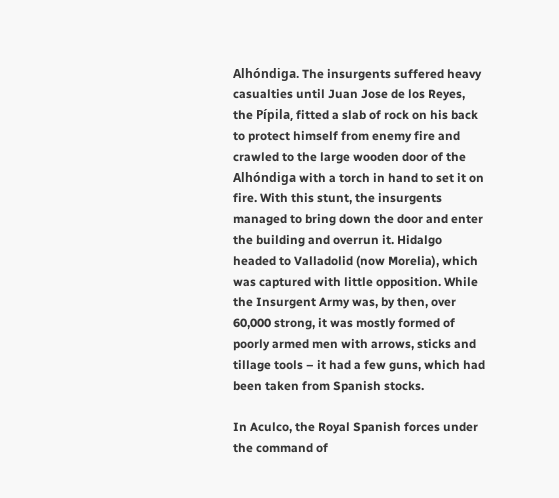Alhóndiga. The insurgents suffered heavy casualties until Juan Jose de los Reyes, the Pípila, fitted a slab of rock on his back to protect himself from enemy fire and crawled to the large wooden door of the Alhóndiga with a torch in hand to set it on fire. With this stunt, the insurgents managed to bring down the door and enter the building and overrun it. Hidalgo headed to Valladolid (now Morelia), which was captured with little opposition. While the Insurgent Army was, by then, over 60,000 strong, it was mostly formed of poorly armed men with arrows, sticks and tillage tools – it had a few guns, which had been taken from Spanish stocks.

In Aculco, the Royal Spanish forces under the command of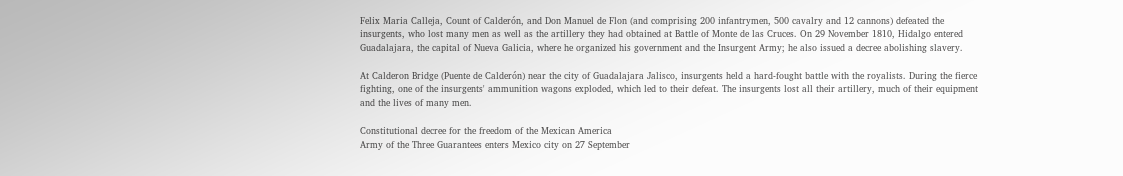Felix Maria Calleja, Count of Calderón, and Don Manuel de Flon (and comprising 200 infantrymen, 500 cavalry and 12 cannons) defeated the insurgents, who lost many men as well as the artillery they had obtained at Battle of Monte de las Cruces. On 29 November 1810, Hidalgo entered Guadalajara, the capital of Nueva Galicia, where he organized his government and the Insurgent Army; he also issued a decree abolishing slavery.

At Calderon Bridge (Puente de Calderón) near the city of Guadalajara Jalisco, insurgents held a hard-fought battle with the royalists. During the fierce fighting, one of the insurgents' ammunition wagons exploded, which led to their defeat. The insurgents lost all their artillery, much of their equipment and the lives of many men.

Constitutional decree for the freedom of the Mexican America
Army of the Three Guarantees enters Mexico city on 27 September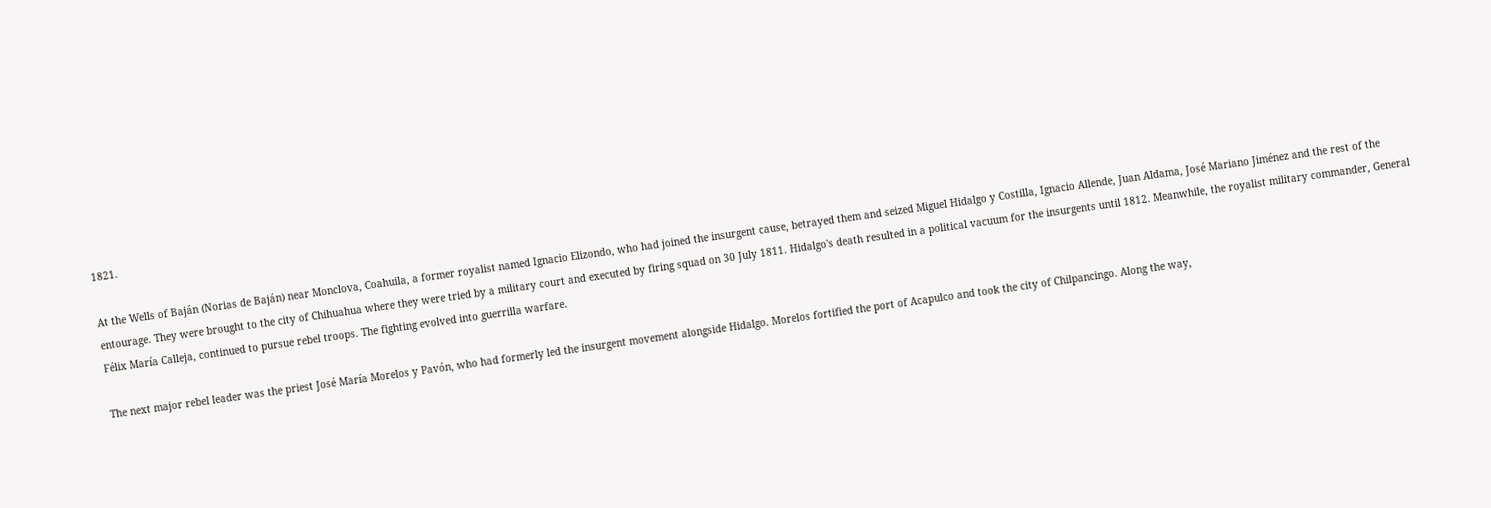1821.

At the Wells of Baján (Norias de Baján) near Monclova, Coahuila, a former royalist named Ignacio Elizondo, who had joined the insurgent cause, betrayed them and seized Miguel Hidalgo y Costilla, Ignacio Allende, Juan Aldama, José Mariano Jiménez and the rest of the entourage. They were brought to the city of Chihuahua where they were tried by a military court and executed by firing squad on 30 July 1811. Hidalgo's death resulted in a political vacuum for the insurgents until 1812. Meanwhile, the royalist military commander, General Félix María Calleja, continued to pursue rebel troops. The fighting evolved into guerrilla warfare.

The next major rebel leader was the priest José María Morelos y Pavón, who had formerly led the insurgent movement alongside Hidalgo. Morelos fortified the port of Acapulco and took the city of Chilpancingo. Along the way,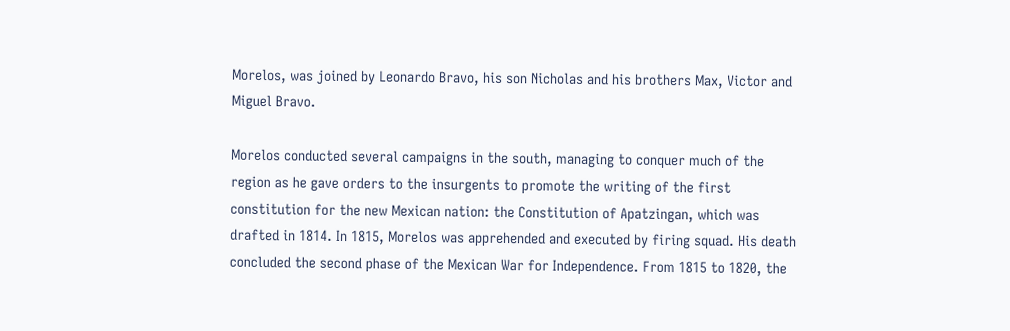Morelos, was joined by Leonardo Bravo, his son Nicholas and his brothers Max, Victor and Miguel Bravo.

Morelos conducted several campaigns in the south, managing to conquer much of the region as he gave orders to the insurgents to promote the writing of the first constitution for the new Mexican nation: the Constitution of Apatzingan, which was drafted in 1814. In 1815, Morelos was apprehended and executed by firing squad. His death concluded the second phase of the Mexican War for Independence. From 1815 to 1820, the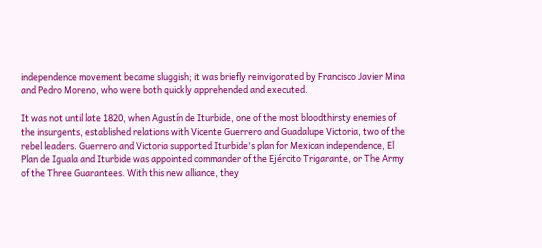independence movement became sluggish; it was briefly reinvigorated by Francisco Javier Mina and Pedro Moreno, who were both quickly apprehended and executed.

It was not until late 1820, when Agustín de Iturbide, one of the most bloodthirsty enemies of the insurgents, established relations with Vicente Guerrero and Guadalupe Victoria, two of the rebel leaders. Guerrero and Victoria supported Iturbide's plan for Mexican independence, El Plan de Iguala and Iturbide was appointed commander of the Ejército Trigarante, or The Army of the Three Guarantees. With this new alliance, they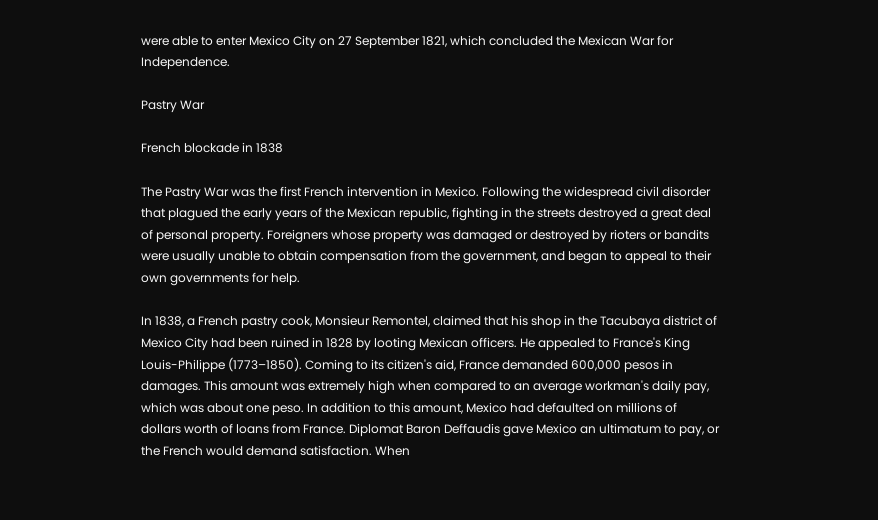were able to enter Mexico City on 27 September 1821, which concluded the Mexican War for Independence.

Pastry War

French blockade in 1838

The Pastry War was the first French intervention in Mexico. Following the widespread civil disorder that plagued the early years of the Mexican republic, fighting in the streets destroyed a great deal of personal property. Foreigners whose property was damaged or destroyed by rioters or bandits were usually unable to obtain compensation from the government, and began to appeal to their own governments for help.

In 1838, a French pastry cook, Monsieur Remontel, claimed that his shop in the Tacubaya district of Mexico City had been ruined in 1828 by looting Mexican officers. He appealed to France's King Louis-Philippe (1773–1850). Coming to its citizen's aid, France demanded 600,000 pesos in damages. This amount was extremely high when compared to an average workman's daily pay, which was about one peso. In addition to this amount, Mexico had defaulted on millions of dollars worth of loans from France. Diplomat Baron Deffaudis gave Mexico an ultimatum to pay, or the French would demand satisfaction. When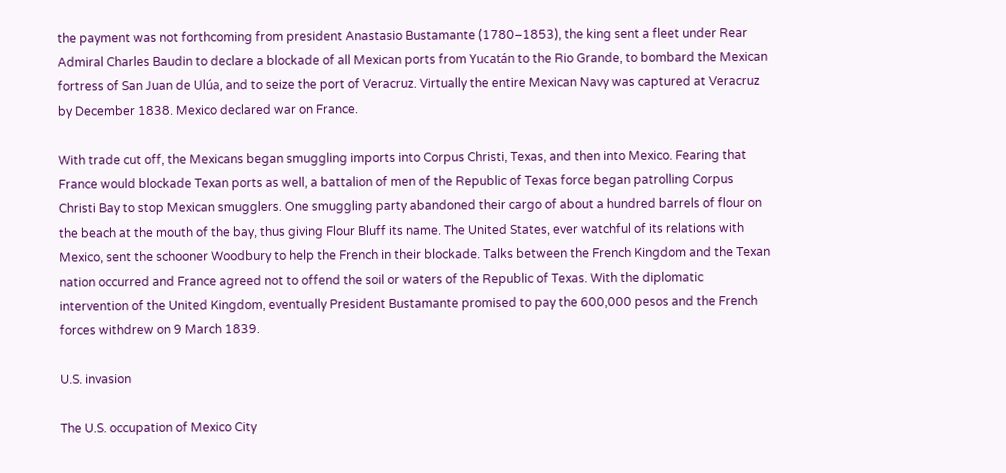the payment was not forthcoming from president Anastasio Bustamante (1780–1853), the king sent a fleet under Rear Admiral Charles Baudin to declare a blockade of all Mexican ports from Yucatán to the Rio Grande, to bombard the Mexican fortress of San Juan de Ulúa, and to seize the port of Veracruz. Virtually the entire Mexican Navy was captured at Veracruz by December 1838. Mexico declared war on France.

With trade cut off, the Mexicans began smuggling imports into Corpus Christi, Texas, and then into Mexico. Fearing that France would blockade Texan ports as well, a battalion of men of the Republic of Texas force began patrolling Corpus Christi Bay to stop Mexican smugglers. One smuggling party abandoned their cargo of about a hundred barrels of flour on the beach at the mouth of the bay, thus giving Flour Bluff its name. The United States, ever watchful of its relations with Mexico, sent the schooner Woodbury to help the French in their blockade. Talks between the French Kingdom and the Texan nation occurred and France agreed not to offend the soil or waters of the Republic of Texas. With the diplomatic intervention of the United Kingdom, eventually President Bustamante promised to pay the 600,000 pesos and the French forces withdrew on 9 March 1839.

U.S. invasion

The U.S. occupation of Mexico City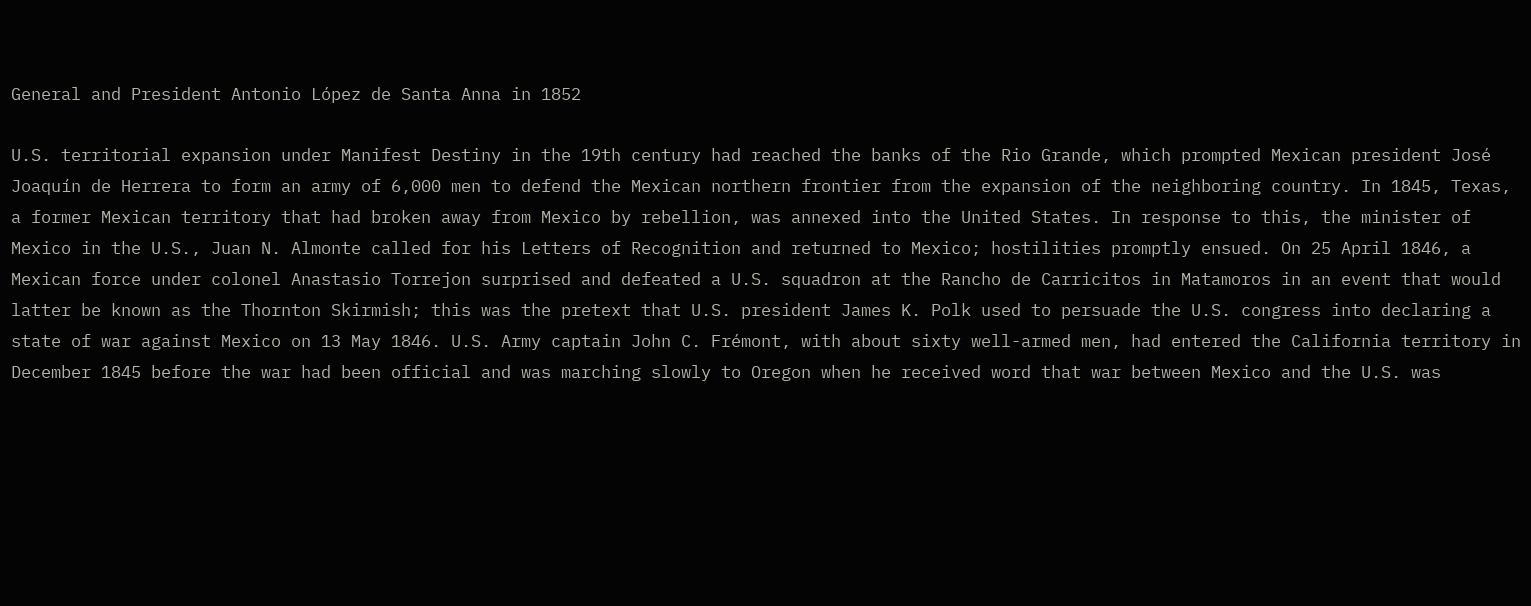General and President Antonio López de Santa Anna in 1852

U.S. territorial expansion under Manifest Destiny in the 19th century had reached the banks of the Rio Grande, which prompted Mexican president José Joaquín de Herrera to form an army of 6,000 men to defend the Mexican northern frontier from the expansion of the neighboring country. In 1845, Texas, a former Mexican territory that had broken away from Mexico by rebellion, was annexed into the United States. In response to this, the minister of Mexico in the U.S., Juan N. Almonte called for his Letters of Recognition and returned to Mexico; hostilities promptly ensued. On 25 April 1846, a Mexican force under colonel Anastasio Torrejon surprised and defeated a U.S. squadron at the Rancho de Carricitos in Matamoros in an event that would latter be known as the Thornton Skirmish; this was the pretext that U.S. president James K. Polk used to persuade the U.S. congress into declaring a state of war against Mexico on 13 May 1846. U.S. Army captain John C. Frémont, with about sixty well-armed men, had entered the California territory in December 1845 before the war had been official and was marching slowly to Oregon when he received word that war between Mexico and the U.S. was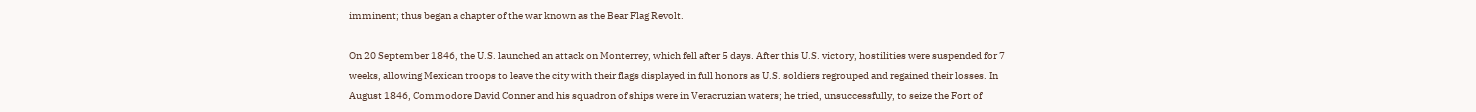imminent; thus began a chapter of the war known as the Bear Flag Revolt.

On 20 September 1846, the U.S. launched an attack on Monterrey, which fell after 5 days. After this U.S. victory, hostilities were suspended for 7 weeks, allowing Mexican troops to leave the city with their flags displayed in full honors as U.S. soldiers regrouped and regained their losses. In August 1846, Commodore David Conner and his squadron of ships were in Veracruzian waters; he tried, unsuccessfully, to seize the Fort of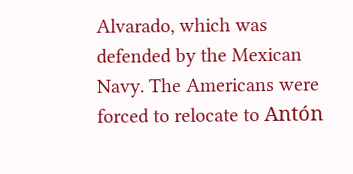Alvarado, which was defended by the Mexican Navy. The Americans were forced to relocate to Antón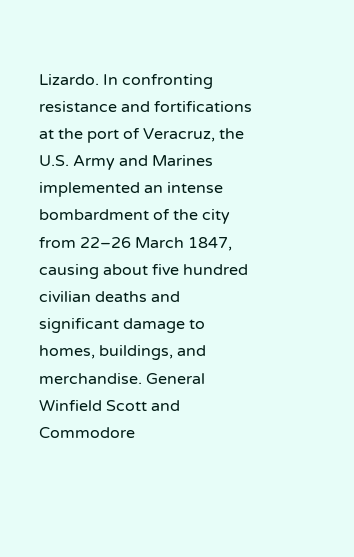Lizardo. In confronting resistance and fortifications at the port of Veracruz, the U.S. Army and Marines implemented an intense bombardment of the city from 22–26 March 1847, causing about five hundred civilian deaths and significant damage to homes, buildings, and merchandise. General Winfield Scott and Commodore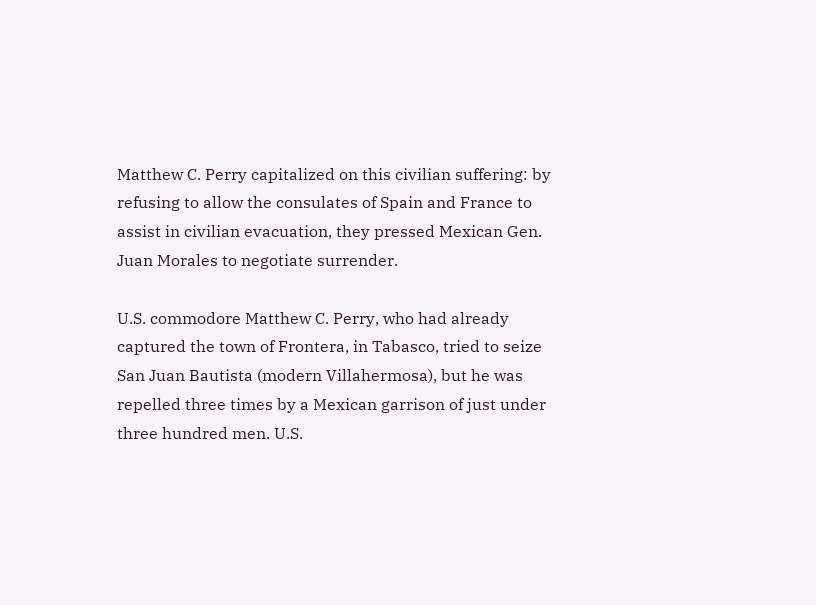Matthew C. Perry capitalized on this civilian suffering: by refusing to allow the consulates of Spain and France to assist in civilian evacuation, they pressed Mexican Gen. Juan Morales to negotiate surrender.

U.S. commodore Matthew C. Perry, who had already captured the town of Frontera, in Tabasco, tried to seize San Juan Bautista (modern Villahermosa), but he was repelled three times by a Mexican garrison of just under three hundred men. U.S.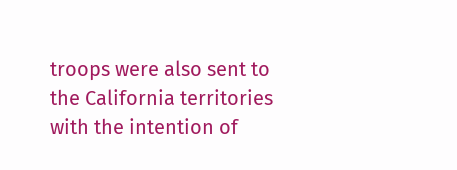troops were also sent to the California territories with the intention of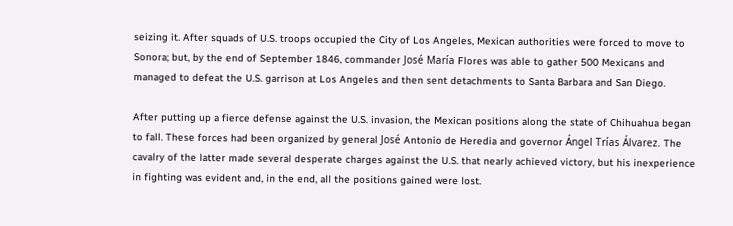seizing it. After squads of U.S. troops occupied the City of Los Angeles, Mexican authorities were forced to move to Sonora; but, by the end of September 1846, commander José María Flores was able to gather 500 Mexicans and managed to defeat the U.S. garrison at Los Angeles and then sent detachments to Santa Barbara and San Diego.

After putting up a fierce defense against the U.S. invasion, the Mexican positions along the state of Chihuahua began to fall. These forces had been organized by general José Antonio de Heredia and governor Ángel Trías Álvarez. The cavalry of the latter made several desperate charges against the U.S. that nearly achieved victory, but his inexperience in fighting was evident and, in the end, all the positions gained were lost.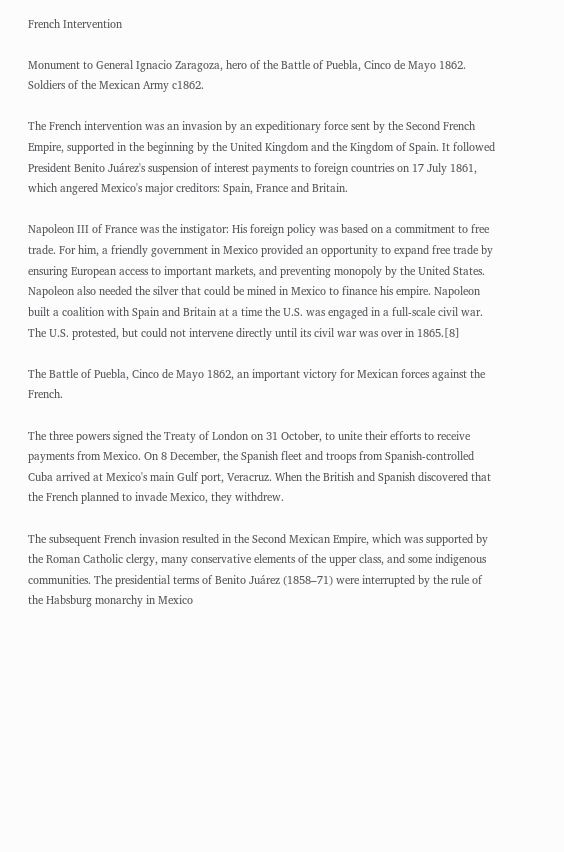French Intervention

Monument to General Ignacio Zaragoza, hero of the Battle of Puebla, Cinco de Mayo 1862.
Soldiers of the Mexican Army c1862.

The French intervention was an invasion by an expeditionary force sent by the Second French Empire, supported in the beginning by the United Kingdom and the Kingdom of Spain. It followed President Benito Juárez's suspension of interest payments to foreign countries on 17 July 1861, which angered Mexico's major creditors: Spain, France and Britain.

Napoleon III of France was the instigator: His foreign policy was based on a commitment to free trade. For him, a friendly government in Mexico provided an opportunity to expand free trade by ensuring European access to important markets, and preventing monopoly by the United States. Napoleon also needed the silver that could be mined in Mexico to finance his empire. Napoleon built a coalition with Spain and Britain at a time the U.S. was engaged in a full-scale civil war. The U.S. protested, but could not intervene directly until its civil war was over in 1865.[8]

The Battle of Puebla, Cinco de Mayo 1862, an important victory for Mexican forces against the French.

The three powers signed the Treaty of London on 31 October, to unite their efforts to receive payments from Mexico. On 8 December, the Spanish fleet and troops from Spanish-controlled Cuba arrived at Mexico's main Gulf port, Veracruz. When the British and Spanish discovered that the French planned to invade Mexico, they withdrew.

The subsequent French invasion resulted in the Second Mexican Empire, which was supported by the Roman Catholic clergy, many conservative elements of the upper class, and some indigenous communities. The presidential terms of Benito Juárez (1858–71) were interrupted by the rule of the Habsburg monarchy in Mexico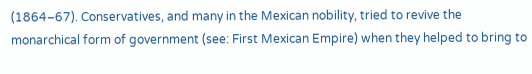(1864–67). Conservatives, and many in the Mexican nobility, tried to revive the monarchical form of government (see: First Mexican Empire) when they helped to bring to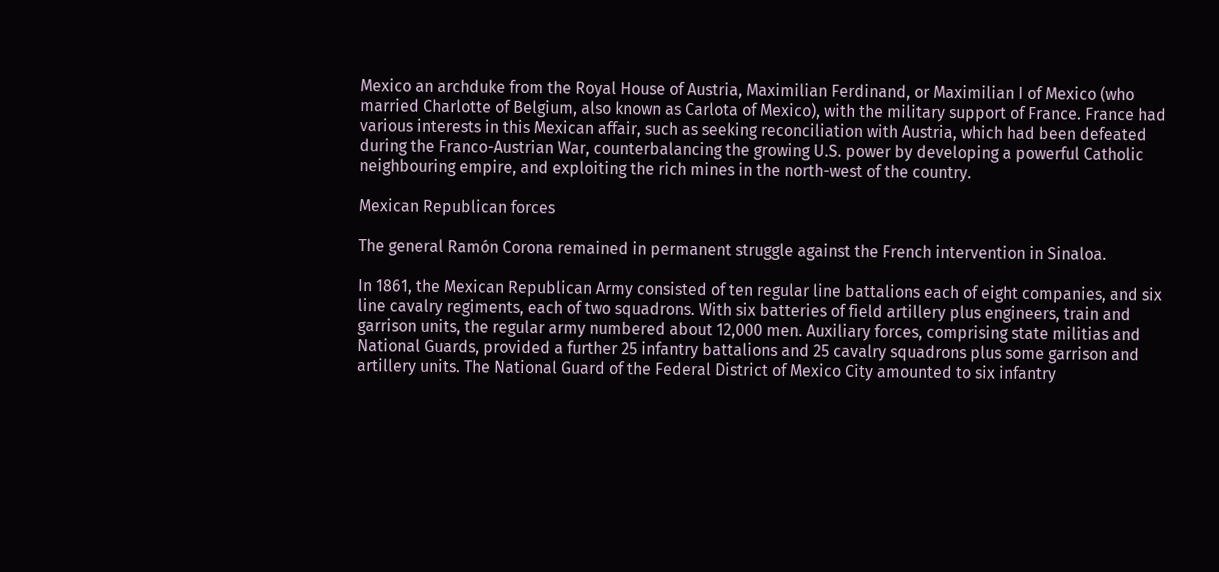Mexico an archduke from the Royal House of Austria, Maximilian Ferdinand, or Maximilian I of Mexico (who married Charlotte of Belgium, also known as Carlota of Mexico), with the military support of France. France had various interests in this Mexican affair, such as seeking reconciliation with Austria, which had been defeated during the Franco-Austrian War, counterbalancing the growing U.S. power by developing a powerful Catholic neighbouring empire, and exploiting the rich mines in the north-west of the country.

Mexican Republican forces

The general Ramón Corona remained in permanent struggle against the French intervention in Sinaloa.

In 1861, the Mexican Republican Army consisted of ten regular line battalions each of eight companies, and six line cavalry regiments, each of two squadrons. With six batteries of field artillery plus engineers, train and garrison units, the regular army numbered about 12,000 men. Auxiliary forces, comprising state militias and National Guards, provided a further 25 infantry battalions and 25 cavalry squadrons plus some garrison and artillery units. The National Guard of the Federal District of Mexico City amounted to six infantry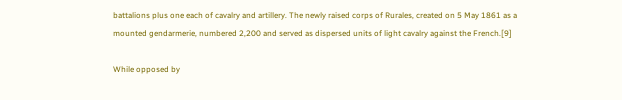battalions plus one each of cavalry and artillery. The newly raised corps of Rurales, created on 5 May 1861 as a mounted gendarmerie, numbered 2,200 and served as dispersed units of light cavalry against the French.[9]

While opposed by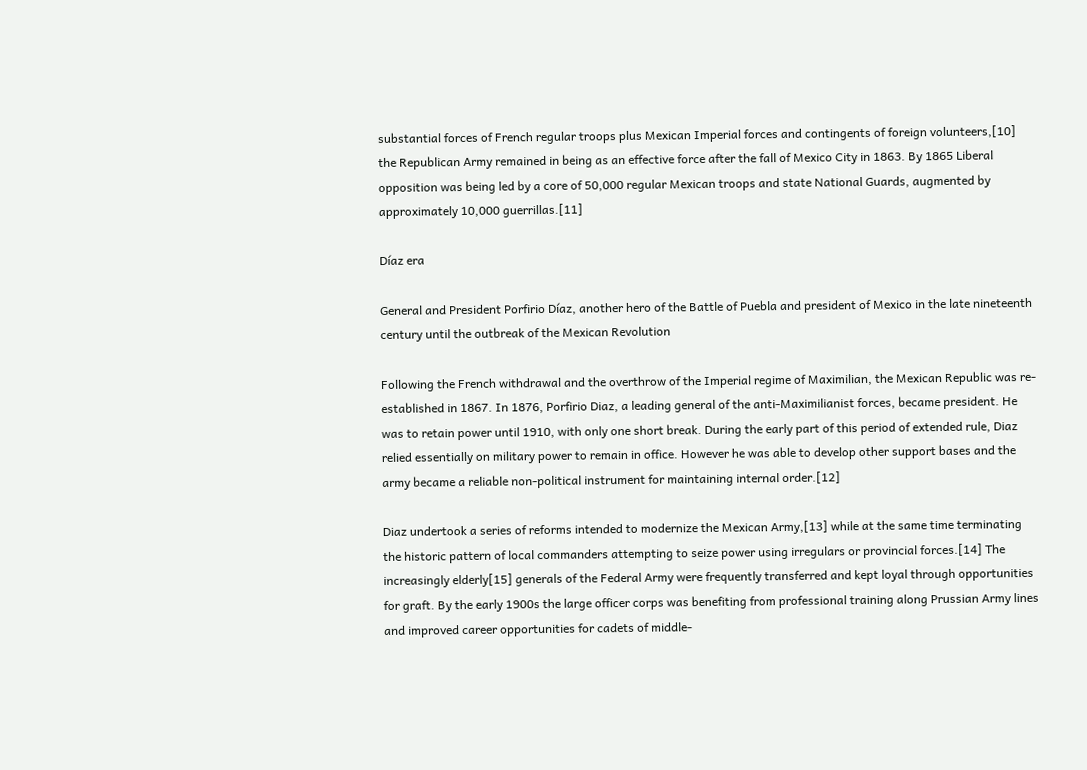substantial forces of French regular troops plus Mexican Imperial forces and contingents of foreign volunteers,[10] the Republican Army remained in being as an effective force after the fall of Mexico City in 1863. By 1865 Liberal opposition was being led by a core of 50,000 regular Mexican troops and state National Guards, augmented by approximately 10,000 guerrillas.[11]

Díaz era

General and President Porfirio Díaz, another hero of the Battle of Puebla and president of Mexico in the late nineteenth century until the outbreak of the Mexican Revolution

Following the French withdrawal and the overthrow of the Imperial regime of Maximilian, the Mexican Republic was re-established in 1867. In 1876, Porfirio Diaz, a leading general of the anti-Maximilianist forces, became president. He was to retain power until 1910, with only one short break. During the early part of this period of extended rule, Diaz relied essentially on military power to remain in office. However he was able to develop other support bases and the army became a reliable non-political instrument for maintaining internal order.[12]

Diaz undertook a series of reforms intended to modernize the Mexican Army,[13] while at the same time terminating the historic pattern of local commanders attempting to seize power using irregulars or provincial forces.[14] The increasingly elderly[15] generals of the Federal Army were frequently transferred and kept loyal through opportunities for graft. By the early 1900s the large officer corps was benefiting from professional training along Prussian Army lines and improved career opportunities for cadets of middle-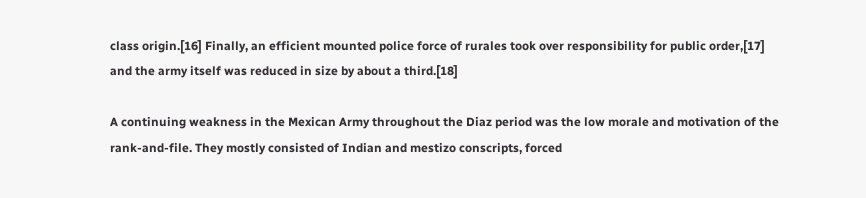class origin.[16] Finally, an efficient mounted police force of rurales took over responsibility for public order,[17] and the army itself was reduced in size by about a third.[18]

A continuing weakness in the Mexican Army throughout the Diaz period was the low morale and motivation of the rank-and-file. They mostly consisted of Indian and mestizo conscripts, forced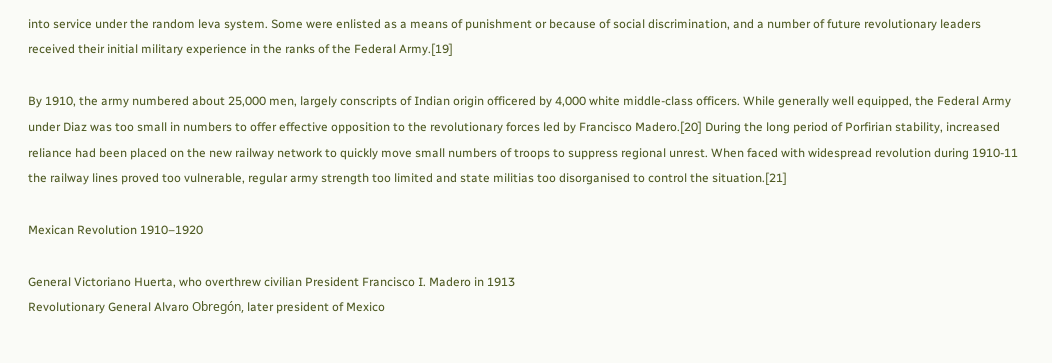into service under the random leva system. Some were enlisted as a means of punishment or because of social discrimination, and a number of future revolutionary leaders received their initial military experience in the ranks of the Federal Army.[19]

By 1910, the army numbered about 25,000 men, largely conscripts of Indian origin officered by 4,000 white middle-class officers. While generally well equipped, the Federal Army under Diaz was too small in numbers to offer effective opposition to the revolutionary forces led by Francisco Madero.[20] During the long period of Porfirian stability, increased reliance had been placed on the new railway network to quickly move small numbers of troops to suppress regional unrest. When faced with widespread revolution during 1910-11 the railway lines proved too vulnerable, regular army strength too limited and state militias too disorganised to control the situation.[21]

Mexican Revolution 1910–1920

General Victoriano Huerta, who overthrew civilian President Francisco I. Madero in 1913
Revolutionary General Alvaro Obregón, later president of Mexico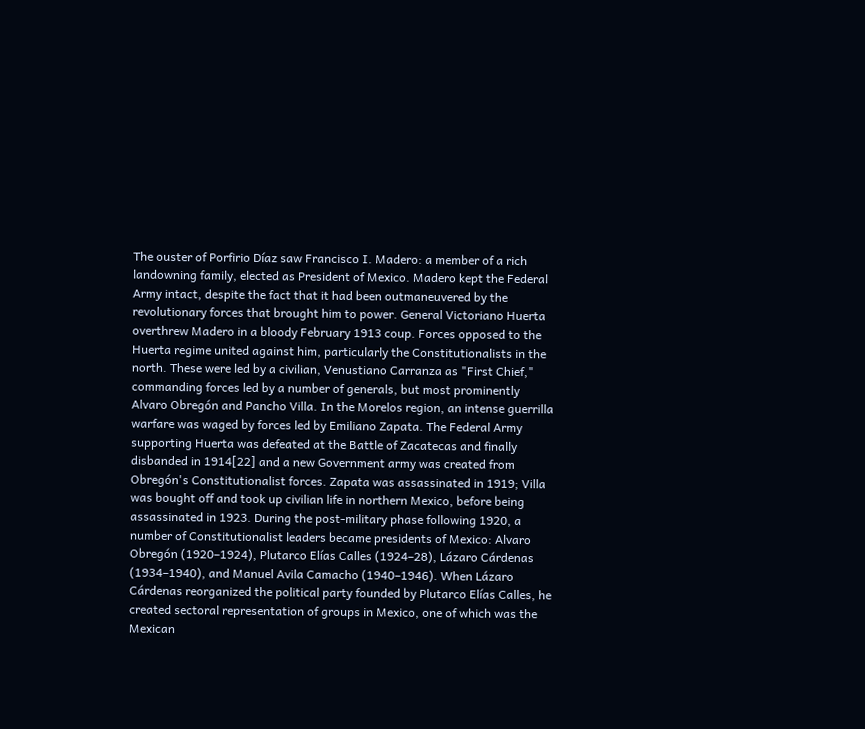The ouster of Porfirio Díaz saw Francisco I. Madero: a member of a rich landowning family, elected as President of Mexico. Madero kept the Federal Army intact, despite the fact that it had been outmaneuvered by the revolutionary forces that brought him to power. General Victoriano Huerta overthrew Madero in a bloody February 1913 coup. Forces opposed to the Huerta regime united against him, particularly the Constitutionalists in the north. These were led by a civilian, Venustiano Carranza as "First Chief," commanding forces led by a number of generals, but most prominently Alvaro Obregón and Pancho Villa. In the Morelos region, an intense guerrilla warfare was waged by forces led by Emiliano Zapata. The Federal Army supporting Huerta was defeated at the Battle of Zacatecas and finally disbanded in 1914[22] and a new Government army was created from Obregón's Constitutionalist forces. Zapata was assassinated in 1919; Villa was bought off and took up civilian life in northern Mexico, before being assassinated in 1923. During the post-military phase following 1920, a number of Constitutionalist leaders became presidents of Mexico: Alvaro Obregón (1920–1924), Plutarco Elías Calles (1924–28), Lázaro Cárdenas (1934–1940), and Manuel Avila Camacho (1940–1946). When Lázaro Cárdenas reorganized the political party founded by Plutarco Elías Calles, he created sectoral representation of groups in Mexico, one of which was the Mexican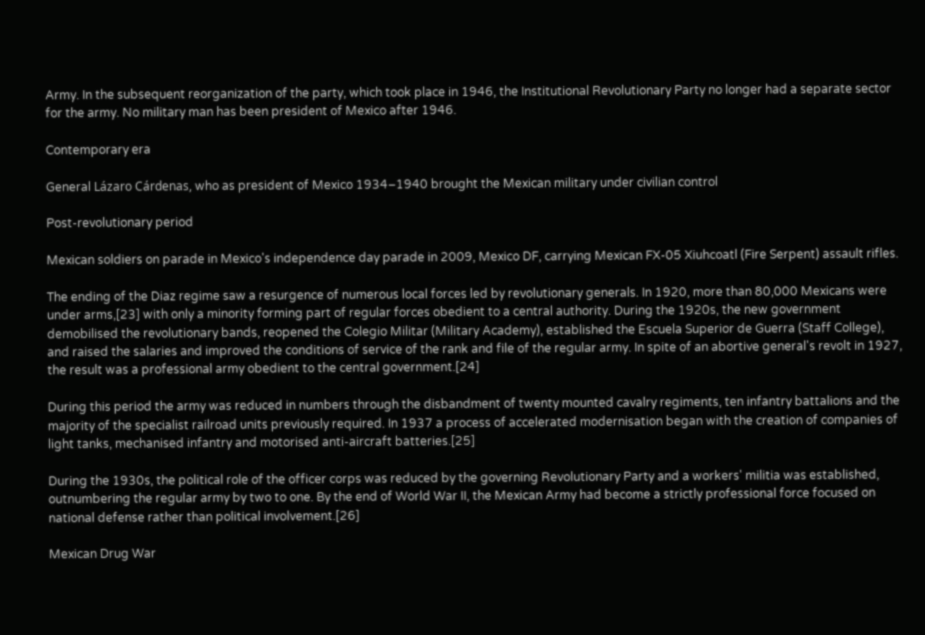Army. In the subsequent reorganization of the party, which took place in 1946, the Institutional Revolutionary Party no longer had a separate sector for the army. No military man has been president of Mexico after 1946.

Contemporary era

General Lázaro Cárdenas, who as president of Mexico 1934–1940 brought the Mexican military under civilian control

Post-revolutionary period

Mexican soldiers on parade in Mexico's independence day parade in 2009, Mexico DF, carrying Mexican FX-05 Xiuhcoatl (Fire Serpent) assault rifles.

The ending of the Diaz regime saw a resurgence of numerous local forces led by revolutionary generals. In 1920, more than 80,000 Mexicans were under arms,[23] with only a minority forming part of regular forces obedient to a central authority. During the 1920s, the new government demobilised the revolutionary bands, reopened the Colegio Militar (Military Academy), established the Escuela Superior de Guerra (Staff College), and raised the salaries and improved the conditions of service of the rank and file of the regular army. In spite of an abortive general's revolt in 1927, the result was a professional army obedient to the central government.[24]

During this period the army was reduced in numbers through the disbandment of twenty mounted cavalry regiments, ten infantry battalions and the majority of the specialist railroad units previously required. In 1937 a process of accelerated modernisation began with the creation of companies of light tanks, mechanised infantry and motorised anti-aircraft batteries.[25]

During the 1930s, the political role of the officer corps was reduced by the governing Revolutionary Party and a workers' militia was established, outnumbering the regular army by two to one. By the end of World War II, the Mexican Army had become a strictly professional force focused on national defense rather than political involvement.[26]

Mexican Drug War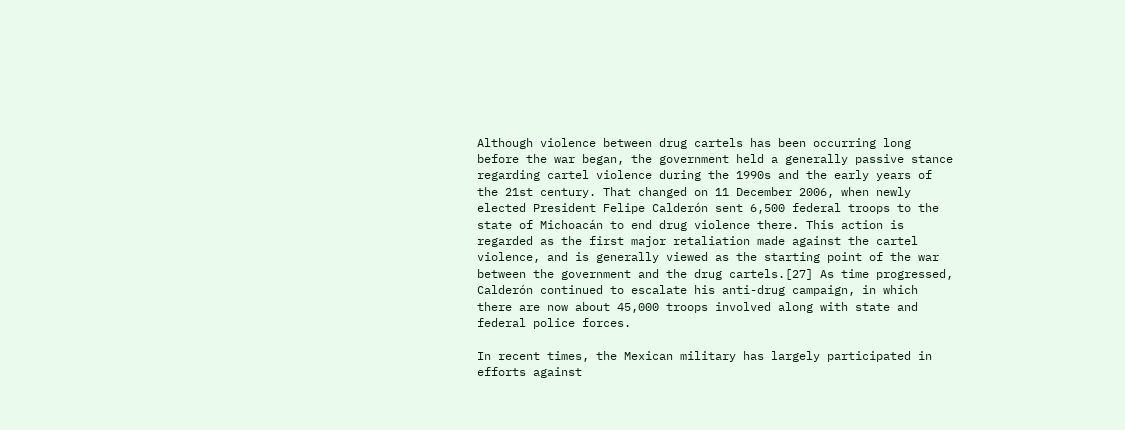Although violence between drug cartels has been occurring long before the war began, the government held a generally passive stance regarding cartel violence during the 1990s and the early years of the 21st century. That changed on 11 December 2006, when newly elected President Felipe Calderón sent 6,500 federal troops to the state of Michoacán to end drug violence there. This action is regarded as the first major retaliation made against the cartel violence, and is generally viewed as the starting point of the war between the government and the drug cartels.[27] As time progressed, Calderón continued to escalate his anti-drug campaign, in which there are now about 45,000 troops involved along with state and federal police forces.

In recent times, the Mexican military has largely participated in efforts against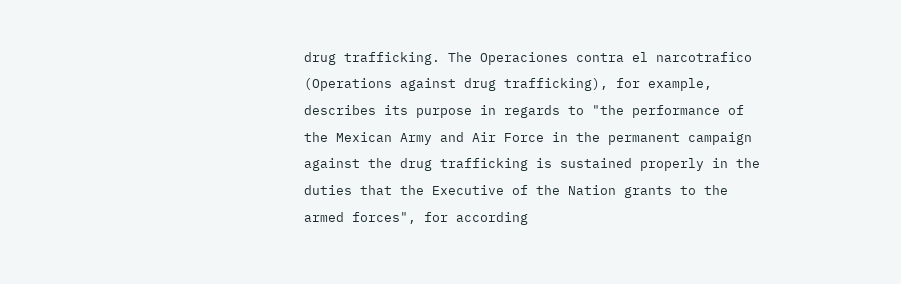drug trafficking. The Operaciones contra el narcotrafico (Operations against drug trafficking), for example, describes its purpose in regards to "the performance of the Mexican Army and Air Force in the permanent campaign against the drug trafficking is sustained properly in the duties that the Executive of the Nation grants to the armed forces", for according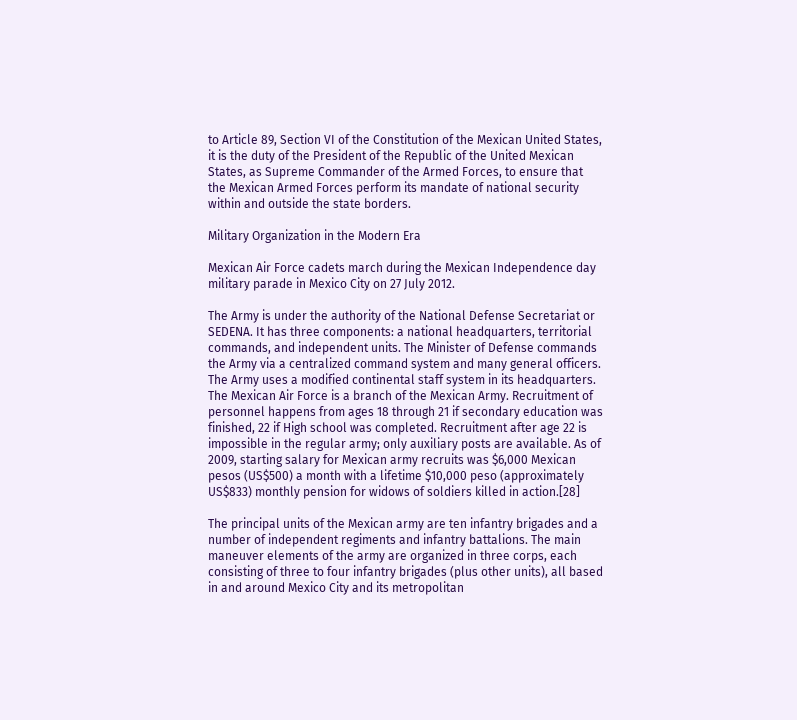to Article 89, Section VI of the Constitution of the Mexican United States, it is the duty of the President of the Republic of the United Mexican States, as Supreme Commander of the Armed Forces, to ensure that the Mexican Armed Forces perform its mandate of national security within and outside the state borders.

Military Organization in the Modern Era

Mexican Air Force cadets march during the Mexican Independence day military parade in Mexico City on 27 July 2012.

The Army is under the authority of the National Defense Secretariat or SEDENA. It has three components: a national headquarters, territorial commands, and independent units. The Minister of Defense commands the Army via a centralized command system and many general officers. The Army uses a modified continental staff system in its headquarters. The Mexican Air Force is a branch of the Mexican Army. Recruitment of personnel happens from ages 18 through 21 if secondary education was finished, 22 if High school was completed. Recruitment after age 22 is impossible in the regular army; only auxiliary posts are available. As of 2009, starting salary for Mexican army recruits was $6,000 Mexican pesos (US$500) a month with a lifetime $10,000 peso (approximately US$833) monthly pension for widows of soldiers killed in action.[28]

The principal units of the Mexican army are ten infantry brigades and a number of independent regiments and infantry battalions. The main maneuver elements of the army are organized in three corps, each consisting of three to four infantry brigades (plus other units), all based in and around Mexico City and its metropolitan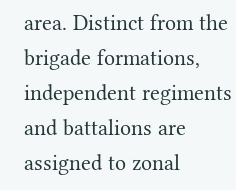area. Distinct from the brigade formations, independent regiments and battalions are assigned to zonal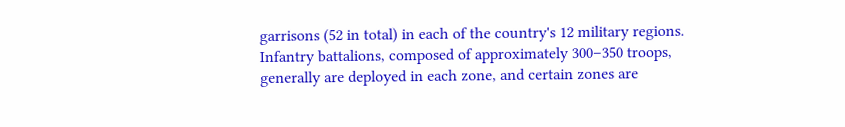garrisons (52 in total) in each of the country's 12 military regions. Infantry battalions, composed of approximately 300–350 troops, generally are deployed in each zone, and certain zones are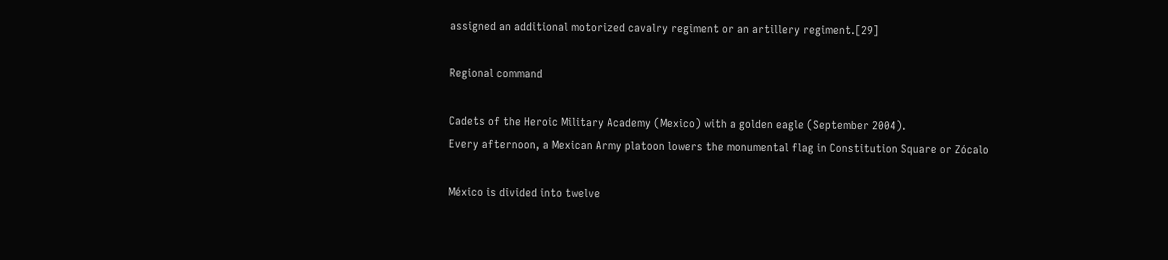assigned an additional motorized cavalry regiment or an artillery regiment.[29]

Regional command

Cadets of the Heroic Military Academy (Mexico) with a golden eagle (September 2004).
Every afternoon, a Mexican Army platoon lowers the monumental flag in Constitution Square or Zócalo

México is divided into twelve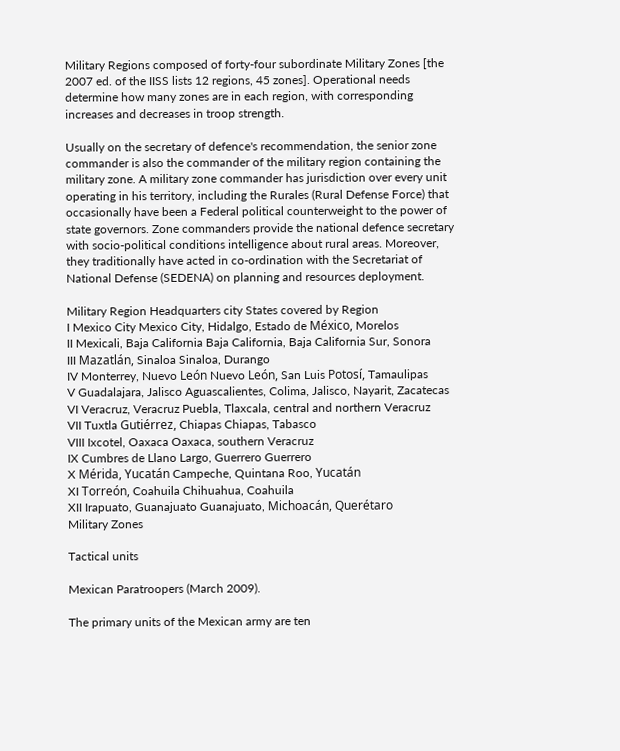Military Regions composed of forty-four subordinate Military Zones [the 2007 ed. of the IISS lists 12 regions, 45 zones]. Operational needs determine how many zones are in each region, with corresponding increases and decreases in troop strength.

Usually on the secretary of defence's recommendation, the senior zone commander is also the commander of the military region containing the military zone. A military zone commander has jurisdiction over every unit operating in his territory, including the Rurales (Rural Defense Force) that occasionally have been a Federal political counterweight to the power of state governors. Zone commanders provide the national defence secretary with socio-political conditions intelligence about rural areas. Moreover, they traditionally have acted in co-ordination with the Secretariat of National Defense (SEDENA) on planning and resources deployment.

Military Region Headquarters city States covered by Region
I Mexico City Mexico City, Hidalgo, Estado de México, Morelos
II Mexicali, Baja California Baja California, Baja California Sur, Sonora
III Mazatlán, Sinaloa Sinaloa, Durango
IV Monterrey, Nuevo León Nuevo León, San Luis Potosí, Tamaulipas
V Guadalajara, Jalisco Aguascalientes, Colima, Jalisco, Nayarit, Zacatecas
VI Veracruz, Veracruz Puebla, Tlaxcala, central and northern Veracruz
VII Tuxtla Gutiérrez, Chiapas Chiapas, Tabasco
VIII Ixcotel, Oaxaca Oaxaca, southern Veracruz
IX Cumbres de Llano Largo, Guerrero Guerrero
X Mérida, Yucatán Campeche, Quintana Roo, Yucatán
XI Torreón, Coahuila Chihuahua, Coahuila
XII Irapuato, Guanajuato Guanajuato, Michoacán, Querétaro
Military Zones

Tactical units

Mexican Paratroopers (March 2009).

The primary units of the Mexican army are ten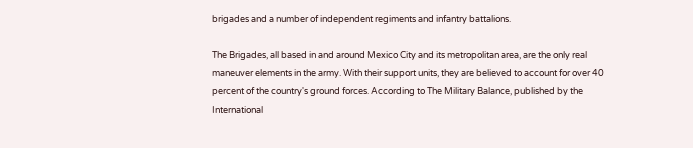brigades and a number of independent regiments and infantry battalions.

The Brigades, all based in and around Mexico City and its metropolitan area, are the only real maneuver elements in the army. With their support units, they are believed to account for over 40 percent of the country's ground forces. According to The Military Balance, published by the International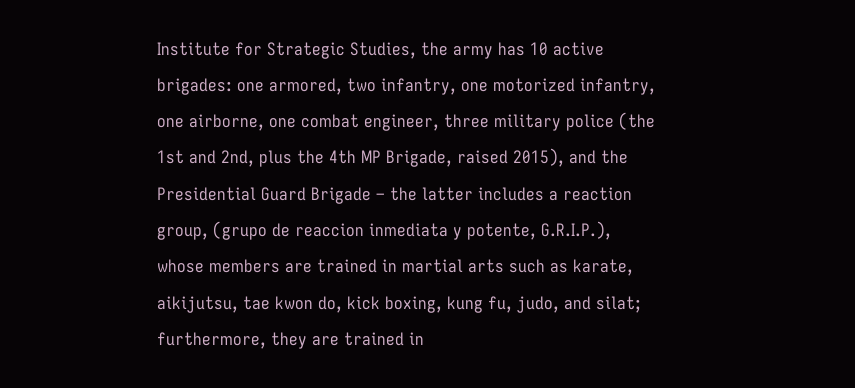Institute for Strategic Studies, the army has 10 active brigades: one armored, two infantry, one motorized infantry, one airborne, one combat engineer, three military police (the 1st and 2nd, plus the 4th MP Brigade, raised 2015), and the Presidential Guard Brigade – the latter includes a reaction group, (grupo de reaccion inmediata y potente, G.R.I.P.), whose members are trained in martial arts such as karate, aikijutsu, tae kwon do, kick boxing, kung fu, judo, and silat; furthermore, they are trained in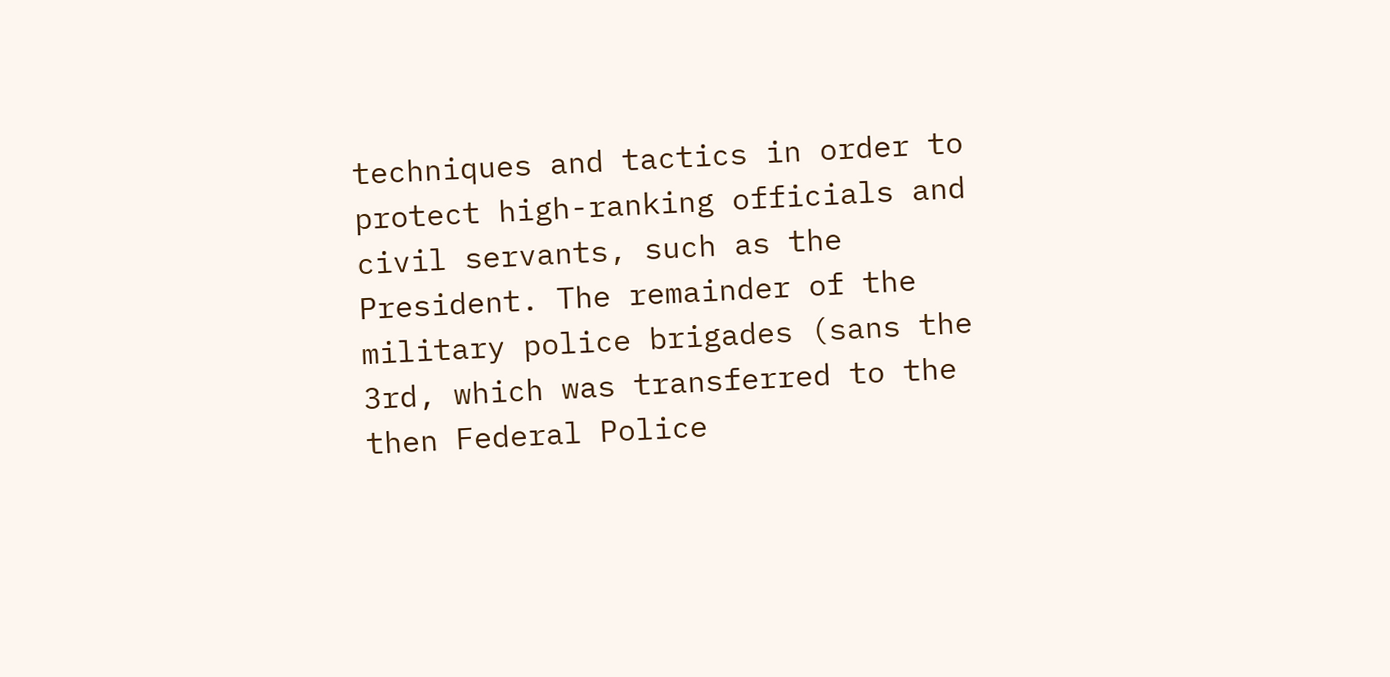techniques and tactics in order to protect high-ranking officials and civil servants, such as the President. The remainder of the military police brigades (sans the 3rd, which was transferred to the then Federal Police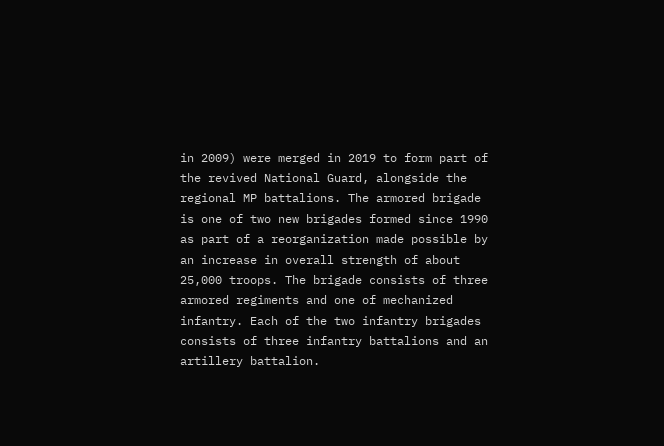in 2009) were merged in 2019 to form part of the revived National Guard, alongside the regional MP battalions. The armored brigade is one of two new brigades formed since 1990 as part of a reorganization made possible by an increase in overall strength of about 25,000 troops. The brigade consists of three armored regiments and one of mechanized infantry. Each of the two infantry brigades consists of three infantry battalions and an artillery battalion.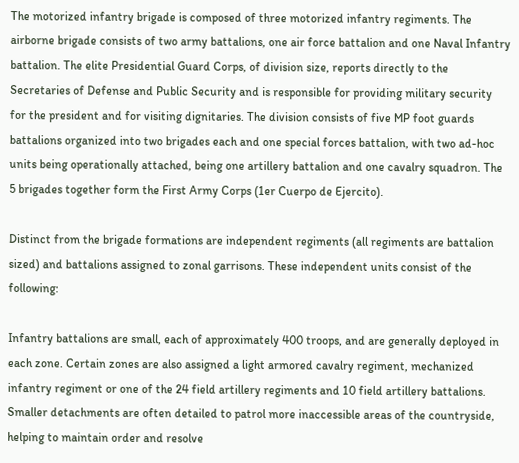The motorized infantry brigade is composed of three motorized infantry regiments. The airborne brigade consists of two army battalions, one air force battalion and one Naval Infantry battalion. The elite Presidential Guard Corps, of division size, reports directly to the Secretaries of Defense and Public Security and is responsible for providing military security for the president and for visiting dignitaries. The division consists of five MP foot guards battalions organized into two brigades each and one special forces battalion, with two ad-hoc units being operationally attached, being one artillery battalion and one cavalry squadron. The 5 brigades together form the First Army Corps (1er Cuerpo de Ejercito).

Distinct from the brigade formations are independent regiments (all regiments are battalion sized) and battalions assigned to zonal garrisons. These independent units consist of the following:

Infantry battalions are small, each of approximately 400 troops, and are generally deployed in each zone. Certain zones are also assigned a light armored cavalry regiment, mechanized infantry regiment or one of the 24 field artillery regiments and 10 field artillery battalions. Smaller detachments are often detailed to patrol more inaccessible areas of the countryside, helping to maintain order and resolve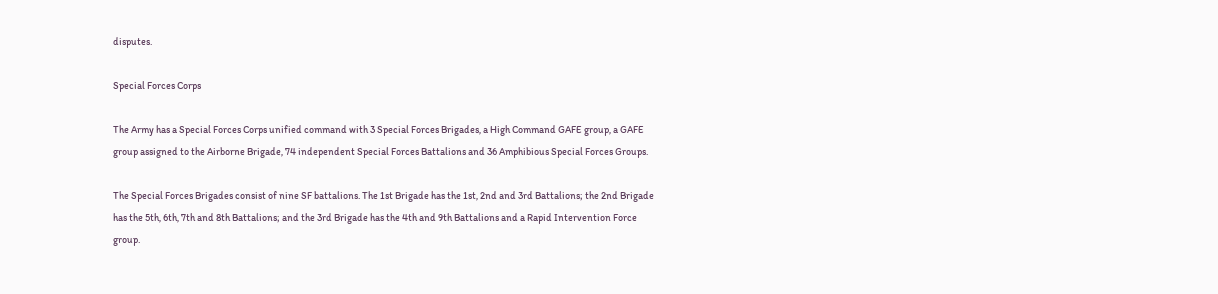disputes.

Special Forces Corps

The Army has a Special Forces Corps unified command with 3 Special Forces Brigades, a High Command GAFE group, a GAFE group assigned to the Airborne Brigade, 74 independent Special Forces Battalions and 36 Amphibious Special Forces Groups.

The Special Forces Brigades consist of nine SF battalions. The 1st Brigade has the 1st, 2nd and 3rd Battalions; the 2nd Brigade has the 5th, 6th, 7th and 8th Battalions; and the 3rd Brigade has the 4th and 9th Battalions and a Rapid Intervention Force group.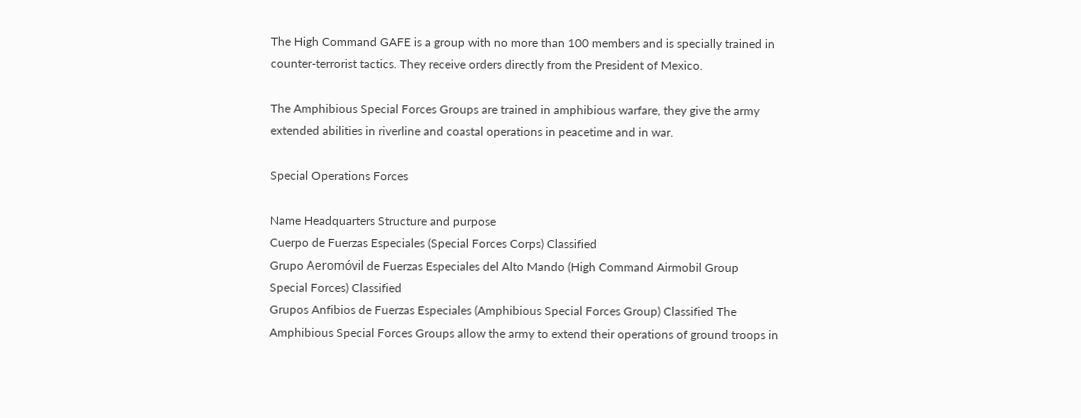The High Command GAFE is a group with no more than 100 members and is specially trained in counter-terrorist tactics. They receive orders directly from the President of Mexico.

The Amphibious Special Forces Groups are trained in amphibious warfare, they give the army extended abilities in riverline and coastal operations in peacetime and in war.

Special Operations Forces

Name Headquarters Structure and purpose
Cuerpo de Fuerzas Especiales (Special Forces Corps) Classified
Grupo Aeromóvil de Fuerzas Especiales del Alto Mando (High Command Airmobil Group Special Forces) Classified
Grupos Anfibios de Fuerzas Especiales (Amphibious Special Forces Group) Classified The Amphibious Special Forces Groups allow the army to extend their operations of ground troops in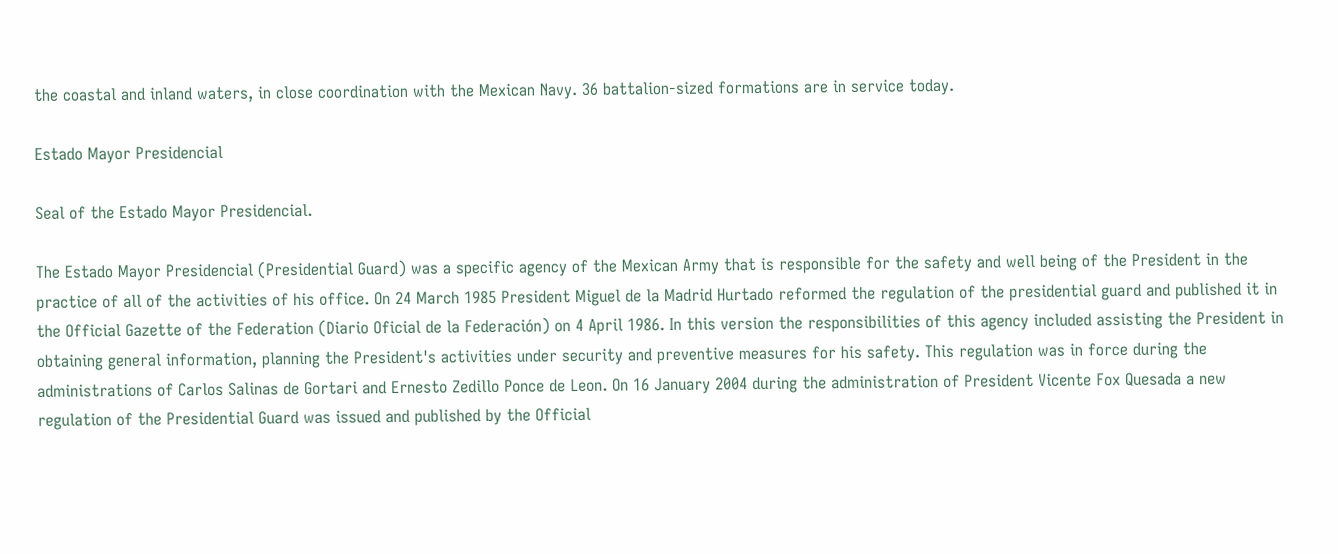the coastal and inland waters, in close coordination with the Mexican Navy. 36 battalion-sized formations are in service today.

Estado Mayor Presidencial

Seal of the Estado Mayor Presidencial.

The Estado Mayor Presidencial (Presidential Guard) was a specific agency of the Mexican Army that is responsible for the safety and well being of the President in the practice of all of the activities of his office. On 24 March 1985 President Miguel de la Madrid Hurtado reformed the regulation of the presidential guard and published it in the Official Gazette of the Federation (Diario Oficial de la Federación) on 4 April 1986. In this version the responsibilities of this agency included assisting the President in obtaining general information, planning the President's activities under security and preventive measures for his safety. This regulation was in force during the administrations of Carlos Salinas de Gortari and Ernesto Zedillo Ponce de Leon. On 16 January 2004 during the administration of President Vicente Fox Quesada a new regulation of the Presidential Guard was issued and published by the Official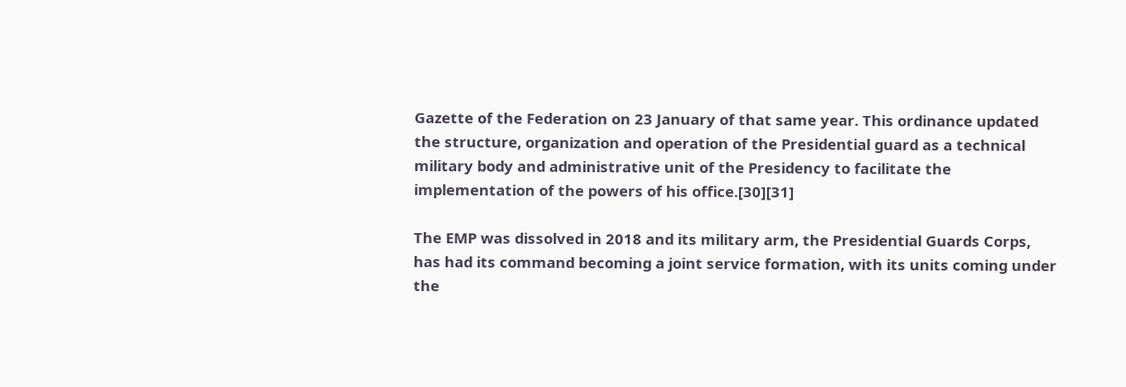Gazette of the Federation on 23 January of that same year. This ordinance updated the structure, organization and operation of the Presidential guard as a technical military body and administrative unit of the Presidency to facilitate the implementation of the powers of his office.[30][31]

The EMP was dissolved in 2018 and its military arm, the Presidential Guards Corps, has had its command becoming a joint service formation, with its units coming under the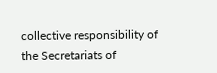collective responsibility of the Secretariats of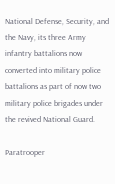National Defense, Security, and the Navy, its three Army infantry battalions now converted into military police battalions as part of now two military police brigades under the revived National Guard.

Paratrooper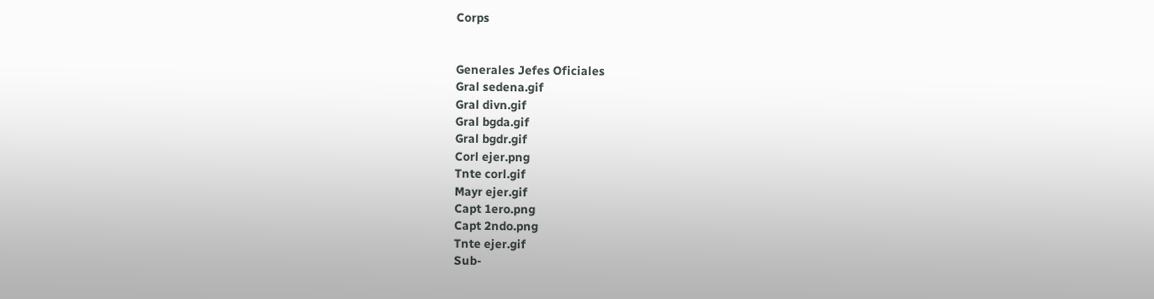Corps


Generales Jefes Oficiales
Gral sedena.gif
Gral divn.gif
Gral bgda.gif
Gral bgdr.gif
Corl ejer.png
Tnte corl.gif
Mayr ejer.gif
Capt 1ero.png
Capt 2ndo.png
Tnte ejer.gif
Sub-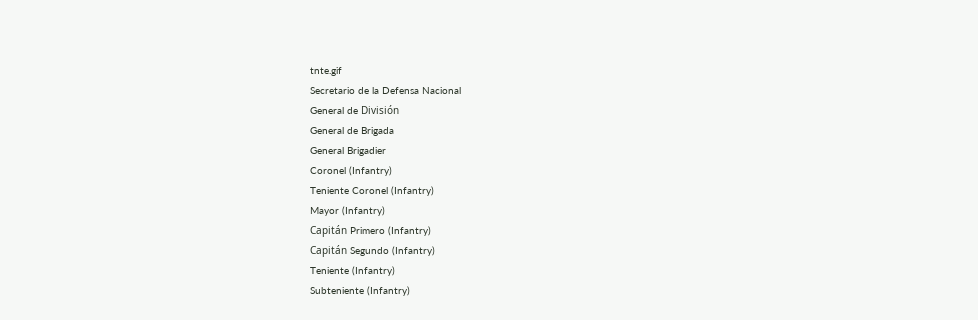tnte.gif
Secretario de la Defensa Nacional
General de División
General de Brigada
General Brigadier
Coronel (Infantry)
Teniente Coronel (Infantry)
Mayor (Infantry)
Capitán Primero (Infantry)
Capitán Segundo (Infantry)
Teniente (Infantry)
Subteniente (Infantry)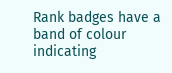Rank badges have a band of colour indicating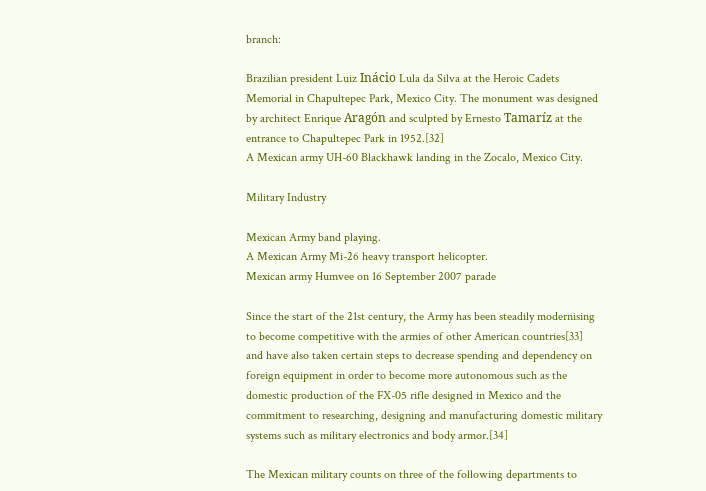branch:

Brazilian president Luiz Inácio Lula da Silva at the Heroic Cadets Memorial in Chapultepec Park, Mexico City. The monument was designed by architect Enrique Aragón and sculpted by Ernesto Tamaríz at the entrance to Chapultepec Park in 1952.[32]
A Mexican army UH-60 Blackhawk landing in the Zocalo, Mexico City.

Military Industry

Mexican Army band playing.
A Mexican Army Mi-26 heavy transport helicopter.
Mexican army Humvee on 16 September 2007 parade

Since the start of the 21st century, the Army has been steadily modernising to become competitive with the armies of other American countries[33] and have also taken certain steps to decrease spending and dependency on foreign equipment in order to become more autonomous such as the domestic production of the FX-05 rifle designed in Mexico and the commitment to researching, designing and manufacturing domestic military systems such as military electronics and body armor.[34]

The Mexican military counts on three of the following departments to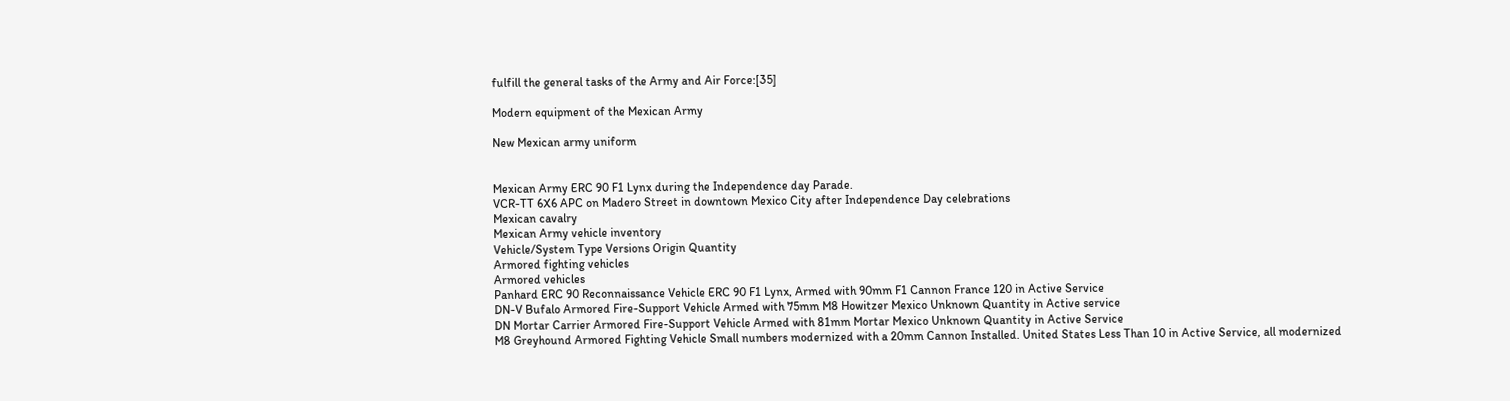fulfill the general tasks of the Army and Air Force:[35]

Modern equipment of the Mexican Army

New Mexican army uniform


Mexican Army ERC 90 F1 Lynx during the Independence day Parade.
VCR-TT 6X6 APC on Madero Street in downtown Mexico City after Independence Day celebrations
Mexican cavalry
Mexican Army vehicle inventory
Vehicle/System Type Versions Origin Quantity
Armored fighting vehicles
Armored vehicles
Panhard ERC 90 Reconnaissance Vehicle ERC 90 F1 Lynx, Armed with 90mm F1 Cannon France 120 in Active Service
DN-V Bufalo Armored Fire-Support Vehicle Armed with 75mm M8 Howitzer Mexico Unknown Quantity in Active service
DN Mortar Carrier Armored Fire-Support Vehicle Armed with 81mm Mortar Mexico Unknown Quantity in Active Service
M8 Greyhound Armored Fighting Vehicle Small numbers modernized with a 20mm Cannon Installed. United States Less Than 10 in Active Service, all modernized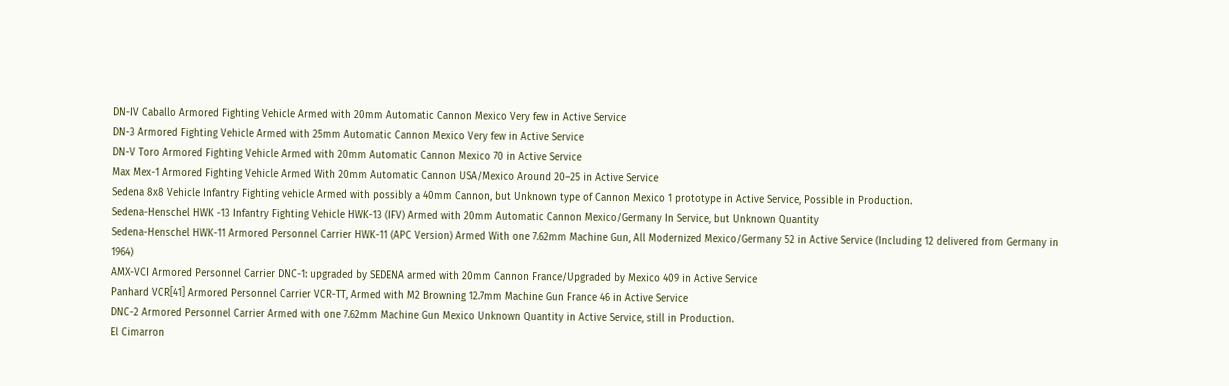DN-IV Caballo Armored Fighting Vehicle Armed with 20mm Automatic Cannon Mexico Very few in Active Service
DN-3 Armored Fighting Vehicle Armed with 25mm Automatic Cannon Mexico Very few in Active Service
DN-V Toro Armored Fighting Vehicle Armed with 20mm Automatic Cannon Mexico 70 in Active Service
Max Mex-1 Armored Fighting Vehicle Armed With 20mm Automatic Cannon USA/Mexico Around 20–25 in Active Service
Sedena 8x8 Vehicle Infantry Fighting vehicle Armed with possibly a 40mm Cannon, but Unknown type of Cannon Mexico 1 prototype in Active Service, Possible in Production.
Sedena-Henschel HWK -13 Infantry Fighting Vehicle HWK-13 (IFV) Armed with 20mm Automatic Cannon Mexico/Germany In Service, but Unknown Quantity
Sedena-Henschel HWK-11 Armored Personnel Carrier HWK-11 (APC Version) Armed With one 7.62mm Machine Gun, All Modernized Mexico/Germany 52 in Active Service (Including 12 delivered from Germany in 1964)
AMX-VCI Armored Personnel Carrier DNC-1: upgraded by SEDENA armed with 20mm Cannon France/Upgraded by Mexico 409 in Active Service
Panhard VCR[41] Armored Personnel Carrier VCR-TT, Armed with M2 Browning 12.7mm Machine Gun France 46 in Active Service
DNC-2 Armored Personnel Carrier Armed with one 7.62mm Machine Gun Mexico Unknown Quantity in Active Service, still in Production.
El Cimarron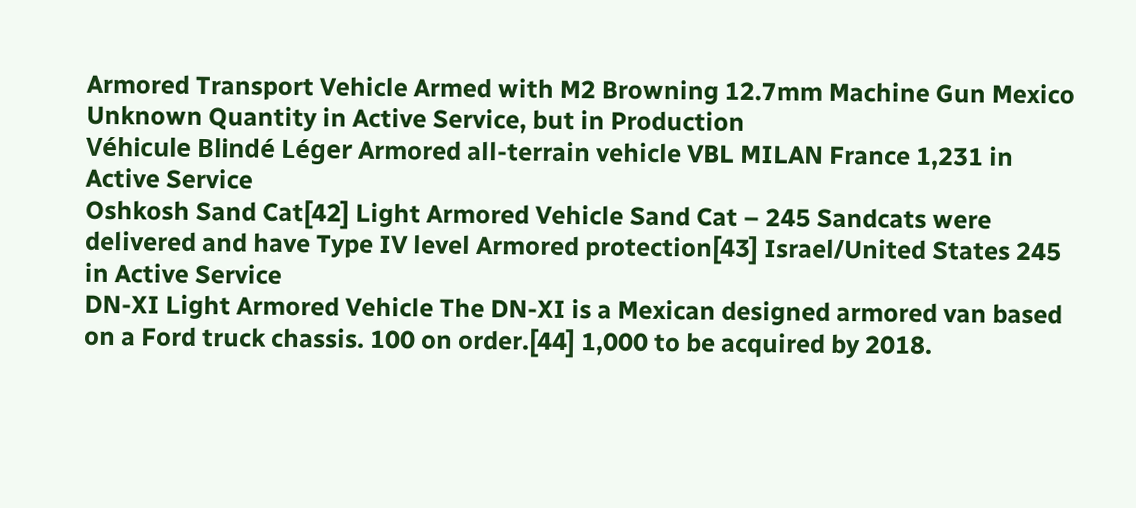Armored Transport Vehicle Armed with M2 Browning 12.7mm Machine Gun Mexico Unknown Quantity in Active Service, but in Production
Véhicule Blindé Léger Armored all-terrain vehicle VBL MILAN France 1,231 in Active Service
Oshkosh Sand Cat[42] Light Armored Vehicle Sand Cat – 245 Sandcats were delivered and have Type IV level Armored protection[43] Israel/United States 245 in Active Service
DN-XI Light Armored Vehicle The DN-XI is a Mexican designed armored van based on a Ford truck chassis. 100 on order.[44] 1,000 to be acquired by 2018.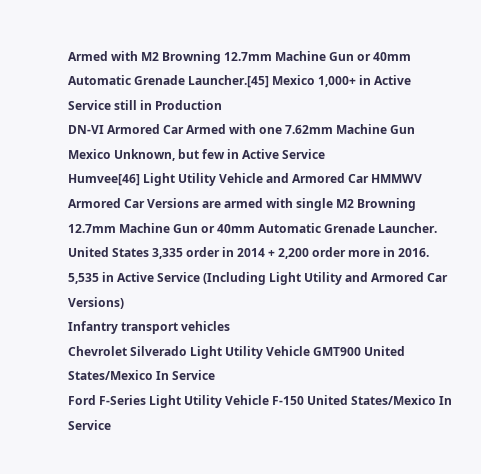Armed with M2 Browning 12.7mm Machine Gun or 40mm Automatic Grenade Launcher.[45] Mexico 1,000+ in Active Service still in Production
DN-VI Armored Car Armed with one 7.62mm Machine Gun Mexico Unknown, but few in Active Service
Humvee[46] Light Utility Vehicle and Armored Car HMMWV Armored Car Versions are armed with single M2 Browning 12.7mm Machine Gun or 40mm Automatic Grenade Launcher. United States 3,335 order in 2014 + 2,200 order more in 2016. 5,535 in Active Service (Including Light Utility and Armored Car Versions)
Infantry transport vehicles
Chevrolet Silverado Light Utility Vehicle GMT900 United States/Mexico In Service
Ford F-Series Light Utility Vehicle F-150 United States/Mexico In Service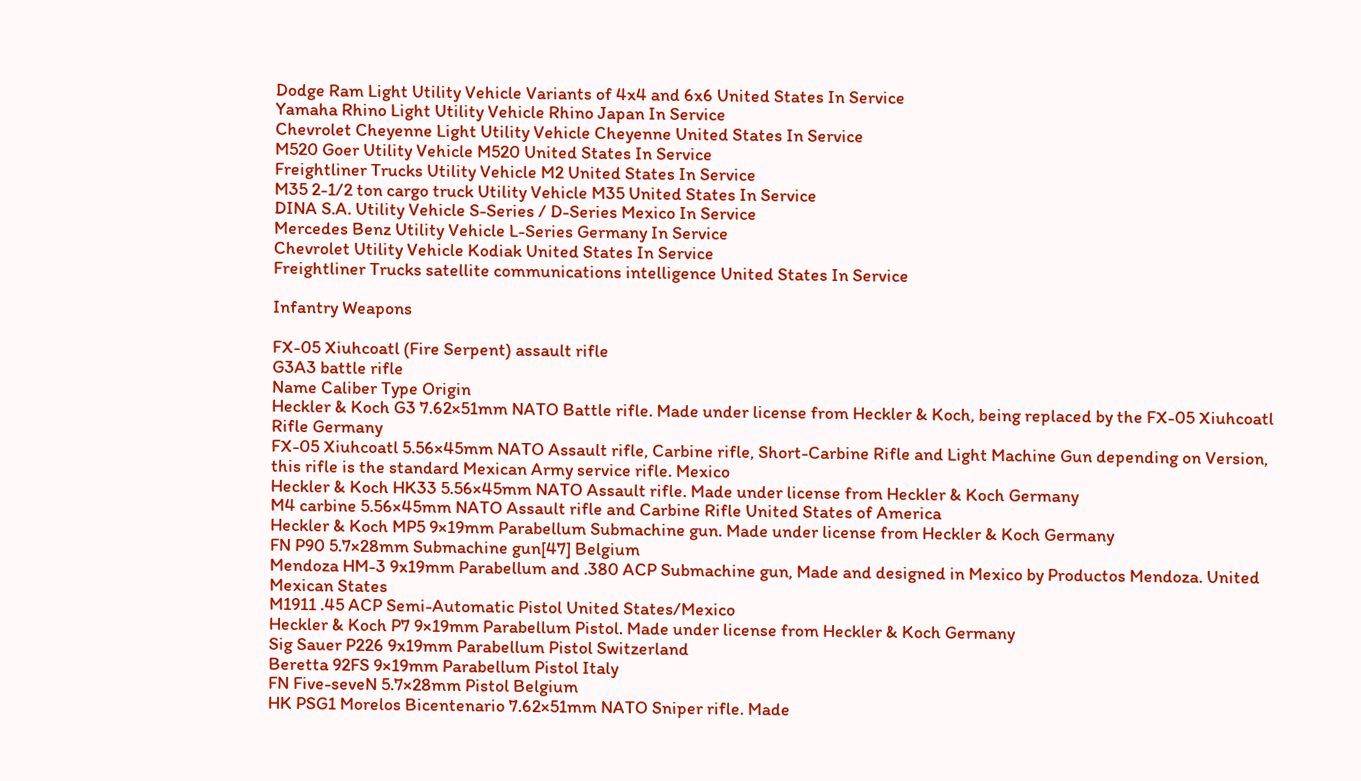Dodge Ram Light Utility Vehicle Variants of 4x4 and 6x6 United States In Service
Yamaha Rhino Light Utility Vehicle Rhino Japan In Service
Chevrolet Cheyenne Light Utility Vehicle Cheyenne United States In Service
M520 Goer Utility Vehicle M520 United States In Service
Freightliner Trucks Utility Vehicle M2 United States In Service
M35 2-1/2 ton cargo truck Utility Vehicle M35 United States In Service
DINA S.A. Utility Vehicle S-Series / D-Series Mexico In Service
Mercedes Benz Utility Vehicle L-Series Germany In Service
Chevrolet Utility Vehicle Kodiak United States In Service
Freightliner Trucks satellite communications intelligence United States In Service

Infantry Weapons

FX-05 Xiuhcoatl (Fire Serpent) assault rifle
G3A3 battle rifle
Name Caliber Type Origin
Heckler & Koch G3 7.62×51mm NATO Battle rifle. Made under license from Heckler & Koch, being replaced by the FX-05 Xiuhcoatl Rifle Germany
FX-05 Xiuhcoatl 5.56×45mm NATO Assault rifle, Carbine rifle, Short-Carbine Rifle and Light Machine Gun depending on Version, this rifle is the standard Mexican Army service rifle. Mexico
Heckler & Koch HK33 5.56×45mm NATO Assault rifle. Made under license from Heckler & Koch Germany
M4 carbine 5.56×45mm NATO Assault rifle and Carbine Rifle United States of America
Heckler & Koch MP5 9×19mm Parabellum Submachine gun. Made under license from Heckler & Koch Germany
FN P90 5.7×28mm Submachine gun[47] Belgium
Mendoza HM-3 9x19mm Parabellum and .380 ACP Submachine gun, Made and designed in Mexico by Productos Mendoza. United Mexican States
M1911 .45 ACP Semi-Automatic Pistol United States/Mexico
Heckler & Koch P7 9×19mm Parabellum Pistol. Made under license from Heckler & Koch Germany
Sig Sauer P226 9x19mm Parabellum Pistol Switzerland
Beretta 92FS 9×19mm Parabellum Pistol Italy
FN Five-seveN 5.7×28mm Pistol Belgium
HK PSG1 Morelos Bicentenario 7.62×51mm NATO Sniper rifle. Made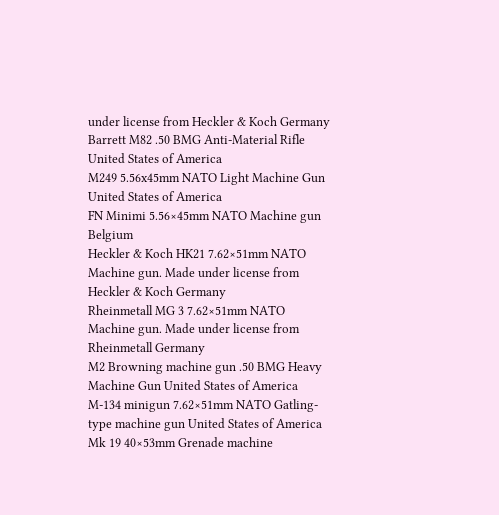under license from Heckler & Koch Germany
Barrett M82 .50 BMG Anti-Material Rifle United States of America
M249 5.56x45mm NATO Light Machine Gun United States of America
FN Minimi 5.56×45mm NATO Machine gun Belgium
Heckler & Koch HK21 7.62×51mm NATO Machine gun. Made under license from Heckler & Koch Germany
Rheinmetall MG 3 7.62×51mm NATO Machine gun. Made under license from Rheinmetall Germany
M2 Browning machine gun .50 BMG Heavy Machine Gun United States of America
M-134 minigun 7.62×51mm NATO Gatling-type machine gun United States of America
Mk 19 40×53mm Grenade machine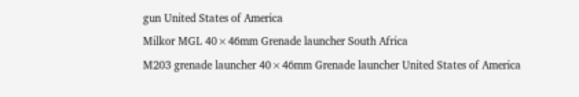gun United States of America
Milkor MGL 40×46mm Grenade launcher South Africa
M203 grenade launcher 40×46mm Grenade launcher United States of America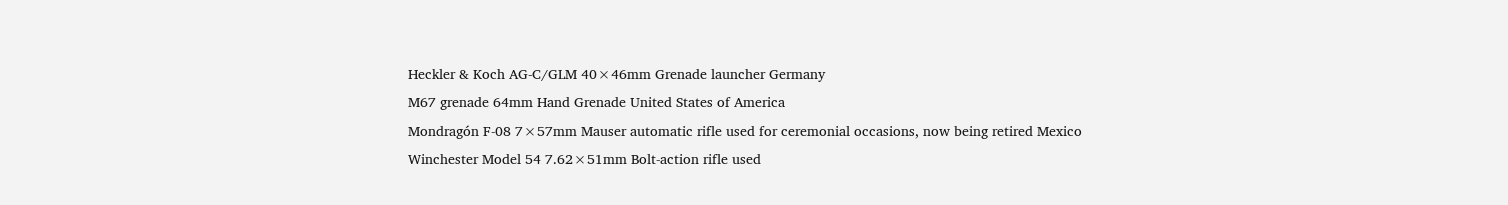Heckler & Koch AG-C/GLM 40×46mm Grenade launcher Germany
M67 grenade 64mm Hand Grenade United States of America
Mondragón F-08 7×57mm Mauser automatic rifle used for ceremonial occasions, now being retired Mexico
Winchester Model 54 7.62×51mm Bolt-action rifle used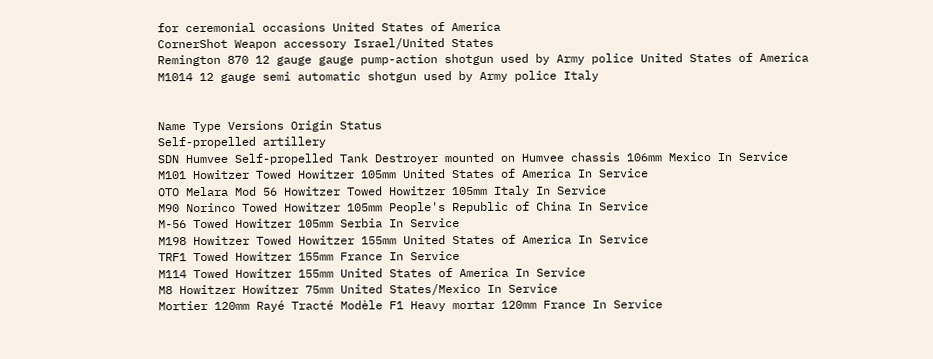for ceremonial occasions United States of America
CornerShot Weapon accessory Israel/United States
Remington 870 12 gauge gauge pump-action shotgun used by Army police United States of America
M1014 12 gauge semi automatic shotgun used by Army police Italy


Name Type Versions Origin Status
Self-propelled artillery
SDN Humvee Self-propelled Tank Destroyer mounted on Humvee chassis 106mm Mexico In Service
M101 Howitzer Towed Howitzer 105mm United States of America In Service
OTO Melara Mod 56 Howitzer Towed Howitzer 105mm Italy In Service
M90 Norinco Towed Howitzer 105mm People's Republic of China In Service
M-56 Towed Howitzer 105mm Serbia In Service
M198 Howitzer Towed Howitzer 155mm United States of America In Service
TRF1 Towed Howitzer 155mm France In Service
M114 Towed Howitzer 155mm United States of America In Service
M8 Howitzer Howitzer 75mm United States/Mexico In Service
Mortier 120mm Rayé Tracté Modèle F1 Heavy mortar 120mm France In Service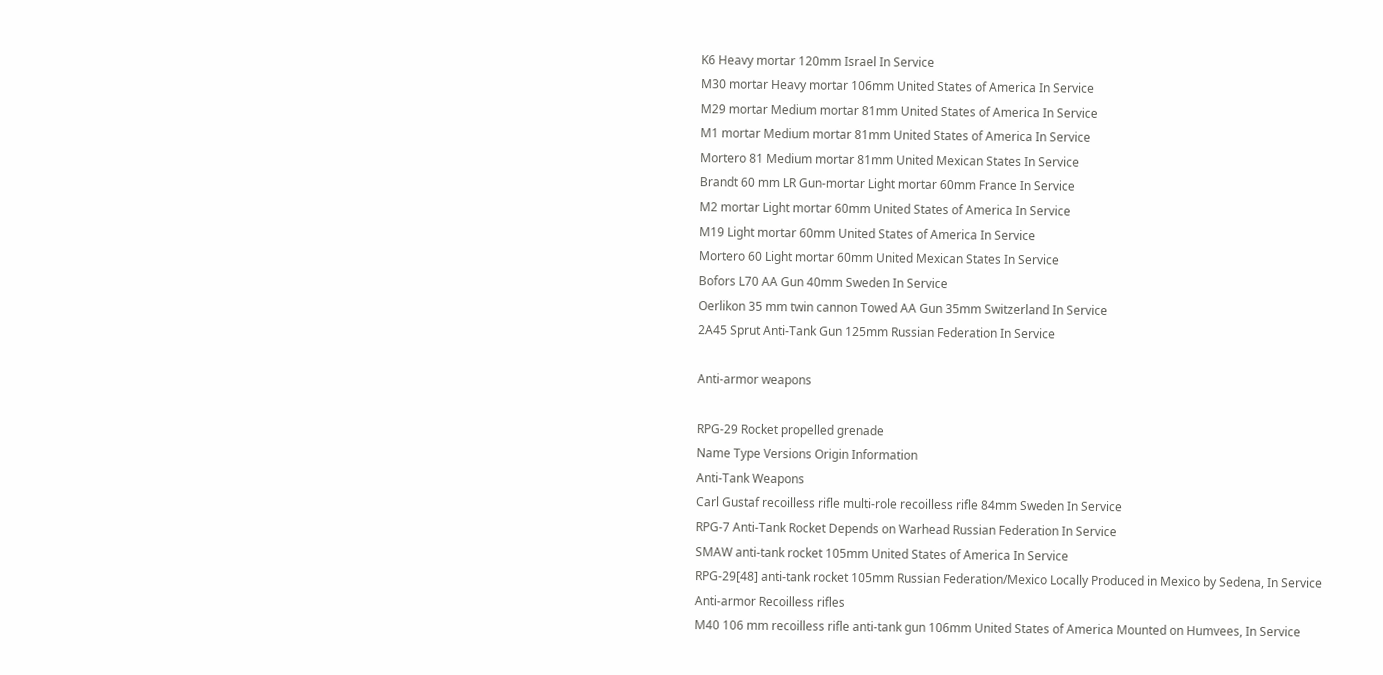K6 Heavy mortar 120mm Israel In Service
M30 mortar Heavy mortar 106mm United States of America In Service
M29 mortar Medium mortar 81mm United States of America In Service
M1 mortar Medium mortar 81mm United States of America In Service
Mortero 81 Medium mortar 81mm United Mexican States In Service
Brandt 60 mm LR Gun-mortar Light mortar 60mm France In Service
M2 mortar Light mortar 60mm United States of America In Service
M19 Light mortar 60mm United States of America In Service
Mortero 60 Light mortar 60mm United Mexican States In Service
Bofors L70 AA Gun 40mm Sweden In Service
Oerlikon 35 mm twin cannon Towed AA Gun 35mm Switzerland In Service
2A45 Sprut Anti-Tank Gun 125mm Russian Federation In Service

Anti-armor weapons

RPG-29 Rocket propelled grenade
Name Type Versions Origin Information
Anti-Tank Weapons
Carl Gustaf recoilless rifle multi-role recoilless rifle 84mm Sweden In Service
RPG-7 Anti-Tank Rocket Depends on Warhead Russian Federation In Service
SMAW anti-tank rocket 105mm United States of America In Service
RPG-29[48] anti-tank rocket 105mm Russian Federation/Mexico Locally Produced in Mexico by Sedena, In Service
Anti-armor Recoilless rifles
M40 106 mm recoilless rifle anti-tank gun 106mm United States of America Mounted on Humvees, In Service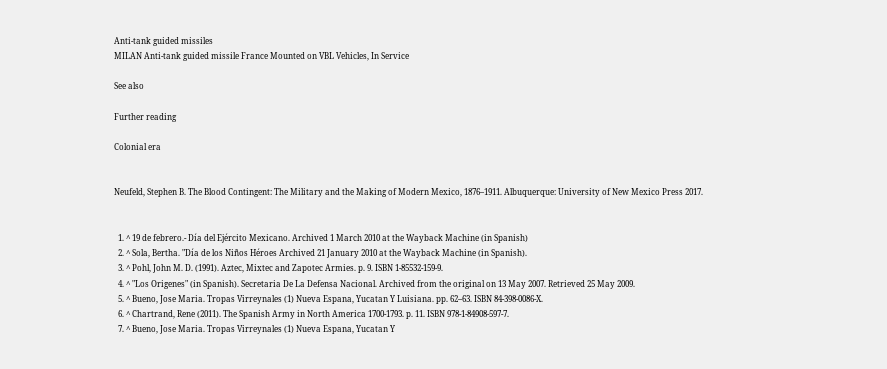Anti-tank guided missiles
MILAN Anti-tank guided missile France Mounted on VBL Vehicles, In Service

See also

Further reading

Colonial era


Neufeld, Stephen B. The Blood Contingent: The Military and the Making of Modern Mexico, 1876–1911. Albuquerque: University of New Mexico Press 2017.


  1. ^ 19 de febrero.- Día del Ejército Mexicano. Archived 1 March 2010 at the Wayback Machine (in Spanish)
  2. ^ Sola, Bertha. "Día de los Niños Héroes Archived 21 January 2010 at the Wayback Machine (in Spanish).
  3. ^ Pohl, John M. D. (1991). Aztec, Mixtec and Zapotec Armies. p. 9. ISBN 1-85532-159-9.
  4. ^ "Los Origenes" (in Spanish). Secretaria De La Defensa Nacional. Archived from the original on 13 May 2007. Retrieved 25 May 2009.
  5. ^ Bueno, Jose Maria. Tropas Virreynales (1) Nueva Espana, Yucatan Y Luisiana. pp. 62–63. ISBN 84-398-0086-X.
  6. ^ Chartrand, Rene (2011). The Spanish Army in North America 1700-1793. p. 11. ISBN 978-1-84908-597-7.
  7. ^ Bueno, Jose Maria. Tropas Virreynales (1) Nueva Espana, Yucatan Y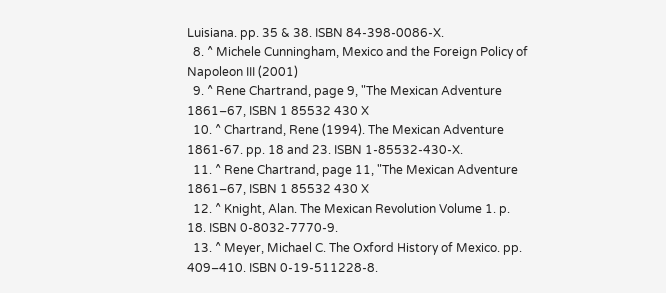Luisiana. pp. 35 & 38. ISBN 84-398-0086-X.
  8. ^ Michele Cunningham, Mexico and the Foreign Policy of Napoleon III (2001)
  9. ^ Rene Chartrand, page 9, "The Mexican Adventure 1861–67, ISBN 1 85532 430 X
  10. ^ Chartrand, Rene (1994). The Mexican Adventure 1861-67. pp. 18 and 23. ISBN 1-85532-430-X.
  11. ^ Rene Chartrand, page 11, "The Mexican Adventure 1861–67, ISBN 1 85532 430 X
  12. ^ Knight, Alan. The Mexican Revolution Volume 1. p. 18. ISBN 0-8032-7770-9.
  13. ^ Meyer, Michael C. The Oxford History of Mexico. pp. 409–410. ISBN 0-19-511228-8.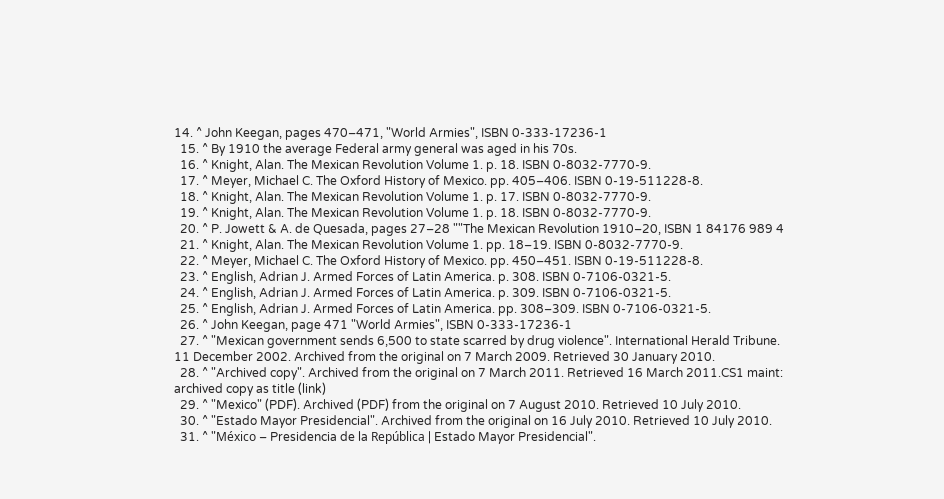14. ^ John Keegan, pages 470–471, "World Armies", ISBN 0-333-17236-1
  15. ^ By 1910 the average Federal army general was aged in his 70s.
  16. ^ Knight, Alan. The Mexican Revolution Volume 1. p. 18. ISBN 0-8032-7770-9.
  17. ^ Meyer, Michael C. The Oxford History of Mexico. pp. 405–406. ISBN 0-19-511228-8.
  18. ^ Knight, Alan. The Mexican Revolution Volume 1. p. 17. ISBN 0-8032-7770-9.
  19. ^ Knight, Alan. The Mexican Revolution Volume 1. p. 18. ISBN 0-8032-7770-9.
  20. ^ P. Jowett & A. de Quesada, pages 27–28 ""The Mexican Revolution 1910–20, ISBN 1 84176 989 4
  21. ^ Knight, Alan. The Mexican Revolution Volume 1. pp. 18–19. ISBN 0-8032-7770-9.
  22. ^ Meyer, Michael C. The Oxford History of Mexico. pp. 450–451. ISBN 0-19-511228-8.
  23. ^ English, Adrian J. Armed Forces of Latin America. p. 308. ISBN 0-7106-0321-5.
  24. ^ English, Adrian J. Armed Forces of Latin America. p. 309. ISBN 0-7106-0321-5.
  25. ^ English, Adrian J. Armed Forces of Latin America. pp. 308–309. ISBN 0-7106-0321-5.
  26. ^ John Keegan, page 471 "World Armies", ISBN 0-333-17236-1
  27. ^ "Mexican government sends 6,500 to state scarred by drug violence". International Herald Tribune. 11 December 2002. Archived from the original on 7 March 2009. Retrieved 30 January 2010.
  28. ^ "Archived copy". Archived from the original on 7 March 2011. Retrieved 16 March 2011.CS1 maint: archived copy as title (link)
  29. ^ "Mexico" (PDF). Archived (PDF) from the original on 7 August 2010. Retrieved 10 July 2010.
  30. ^ "Estado Mayor Presidencial". Archived from the original on 16 July 2010. Retrieved 10 July 2010.
  31. ^ "México – Presidencia de la República | Estado Mayor Presidencial".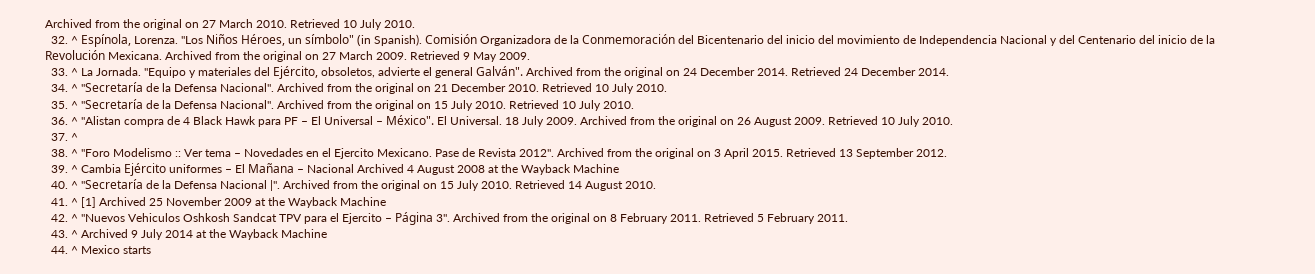Archived from the original on 27 March 2010. Retrieved 10 July 2010.
  32. ^ Espínola, Lorenza. "Los Niños Héroes, un símbolo" (in Spanish). Comisión Organizadora de la Conmemoración del Bicentenario del inicio del movimiento de Independencia Nacional y del Centenario del inicio de la Revolución Mexicana. Archived from the original on 27 March 2009. Retrieved 9 May 2009.
  33. ^ La Jornada. "Equipo y materiales del Ejército, obsoletos, advierte el general Galván". Archived from the original on 24 December 2014. Retrieved 24 December 2014.
  34. ^ "Secretaría de la Defensa Nacional". Archived from the original on 21 December 2010. Retrieved 10 July 2010.
  35. ^ "Secretaría de la Defensa Nacional". Archived from the original on 15 July 2010. Retrieved 10 July 2010.
  36. ^ "Alistan compra de 4 Black Hawk para PF – El Universal – México". El Universal. 18 July 2009. Archived from the original on 26 August 2009. Retrieved 10 July 2010.
  37. ^
  38. ^ "Foro Modelismo :: Ver tema – Novedades en el Ejercito Mexicano. Pase de Revista 2012". Archived from the original on 3 April 2015. Retrieved 13 September 2012.
  39. ^ Cambia Ejército uniformes – El Mañana – Nacional Archived 4 August 2008 at the Wayback Machine
  40. ^ "Secretaría de la Defensa Nacional |". Archived from the original on 15 July 2010. Retrieved 14 August 2010.
  41. ^ [1] Archived 25 November 2009 at the Wayback Machine
  42. ^ "Nuevos Vehiculos Oshkosh Sandcat TPV para el Ejercito – Página 3". Archived from the original on 8 February 2011. Retrieved 5 February 2011.
  43. ^ Archived 9 July 2014 at the Wayback Machine
  44. ^ Mexico starts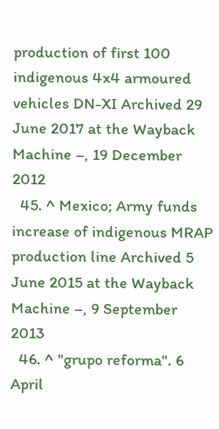production of first 100 indigenous 4x4 armoured vehicles DN-XI Archived 29 June 2017 at the Wayback Machine –, 19 December 2012
  45. ^ Mexico; Army funds increase of indigenous MRAP production line Archived 5 June 2015 at the Wayback Machine –, 9 September 2013
  46. ^ "grupo reforma". 6 April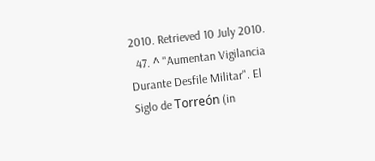2010. Retrieved 10 July 2010.
  47. ^ "Aumentan Vigilancia Durante Desfile Militar". El Siglo de Torreón (in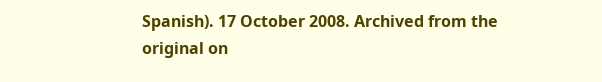Spanish). 17 October 2008. Archived from the original on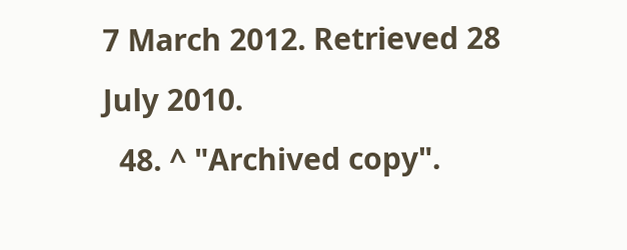7 March 2012. Retrieved 28 July 2010.
  48. ^ "Archived copy".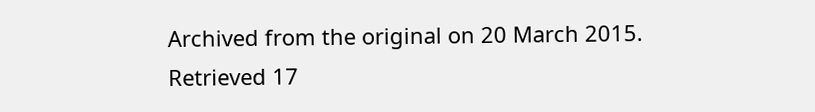Archived from the original on 20 March 2015. Retrieved 17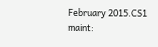February 2015.CS1 maint: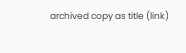archived copy as title (link)